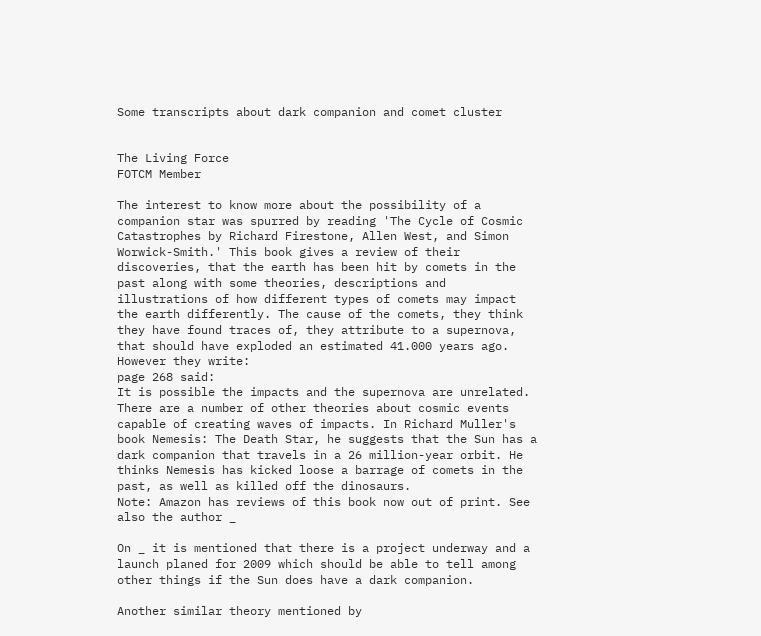Some transcripts about dark companion and comet cluster


The Living Force
FOTCM Member

The interest to know more about the possibility of a companion star was spurred by reading 'The Cycle of Cosmic Catastrophes by Richard Firestone, Allen West, and Simon Worwick-Smith.' This book gives a review of their discoveries, that the earth has been hit by comets in the past along with some theories, descriptions and illustrations of how different types of comets may impact the earth differently. The cause of the comets, they think they have found traces of, they attribute to a supernova, that should have exploded an estimated 41.000 years ago. However they write:
page 268 said:
It is possible the impacts and the supernova are unrelated. There are a number of other theories about cosmic events capable of creating waves of impacts. In Richard Muller's book Nemesis: The Death Star, he suggests that the Sun has a dark companion that travels in a 26 million-year orbit. He thinks Nemesis has kicked loose a barrage of comets in the past, as well as killed off the dinosaurs.
Note: Amazon has reviews of this book now out of print. See also the author _

On _ it is mentioned that there is a project underway and a launch planed for 2009 which should be able to tell among other things if the Sun does have a dark companion.

Another similar theory mentioned by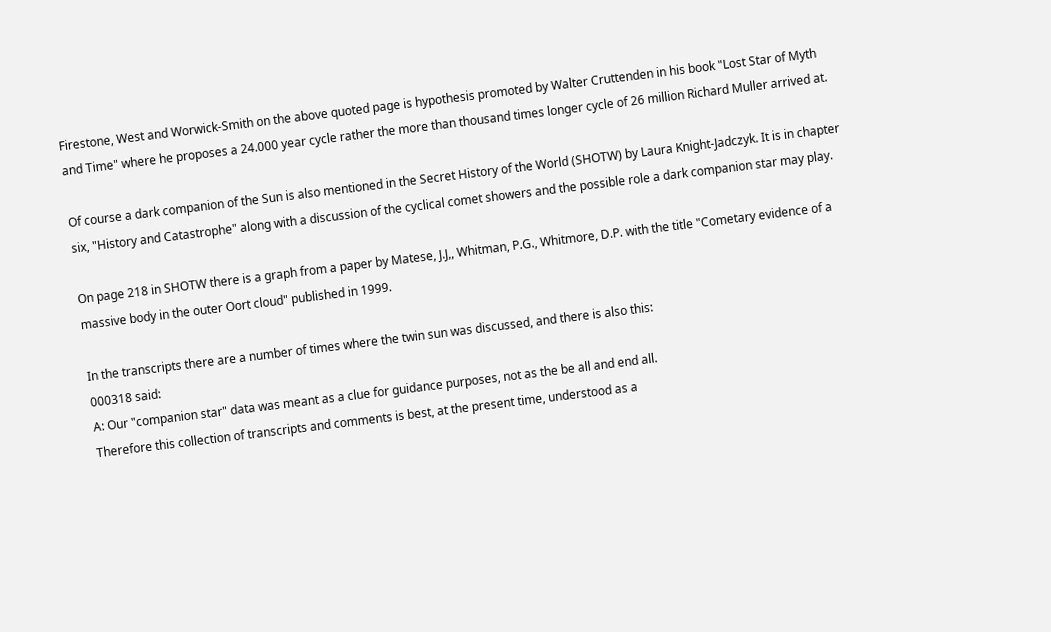Firestone, West and Worwick-Smith on the above quoted page is hypothesis promoted by Walter Cruttenden in his book "Lost Star of Myth and Time" where he proposes a 24.000 year cycle rather the more than thousand times longer cycle of 26 million Richard Muller arrived at.

Of course a dark companion of the Sun is also mentioned in the Secret History of the World (SHOTW) by Laura Knight-Jadczyk. It is in chapter six, "History and Catastrophe" along with a discussion of the cyclical comet showers and the possible role a dark companion star may play.

On page 218 in SHOTW there is a graph from a paper by Matese, J.J,, Whitman, P.G., Whitmore, D.P. with the title "Cometary evidence of a massive body in the outer Oort cloud" published in 1999.

In the transcripts there are a number of times where the twin sun was discussed, and there is also this:
000318 said:
A: Our "companion star" data was meant as a clue for guidance purposes, not as the be all and end all.
Therefore this collection of transcripts and comments is best, at the present time, understood as a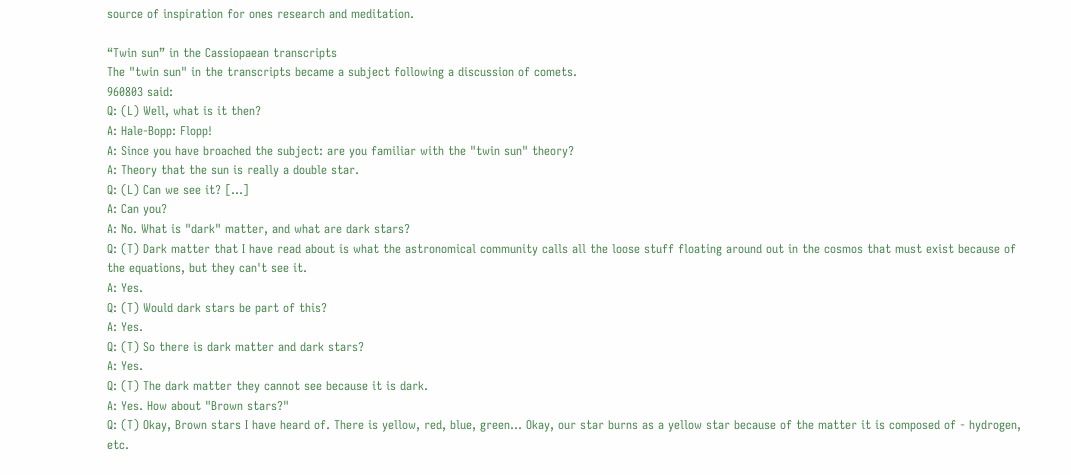source of inspiration for ones research and meditation.

“Twin sun” in the Cassiopaean transcripts
The "twin sun" in the transcripts became a subject following a discussion of comets.
960803 said:
Q: (L) Well, what is it then?
A: Hale-Bopp: Flopp!
A: Since you have broached the subject: are you familiar with the "twin sun" theory?
A: Theory that the sun is really a double star.
Q: (L) Can we see it? […]
A: Can you?
A: No. What is "dark" matter, and what are dark stars?
Q: (T) Dark matter that I have read about is what the astronomical community calls all the loose stuff floating around out in the cosmos that must exist because of the equations, but they can't see it.
A: Yes.
Q: (T) Would dark stars be part of this?
A: Yes.
Q: (T) So there is dark matter and dark stars?
A: Yes.
Q: (T) The dark matter they cannot see because it is dark.
A: Yes. How about "Brown stars?"
Q: (T) Okay, Brown stars I have heard of. There is yellow, red, blue, green... Okay, our star burns as a yellow star because of the matter it is composed of - hydrogen, etc.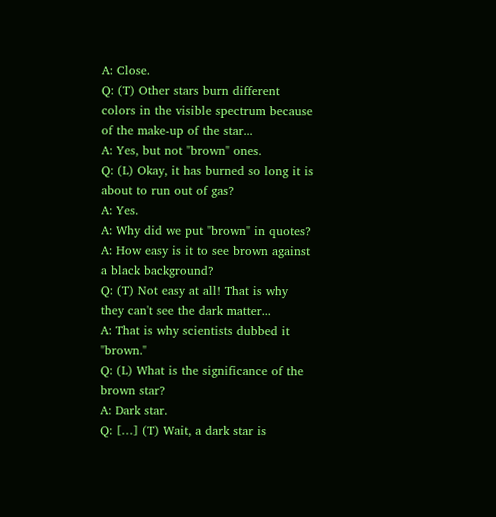A: Close.
Q: (T) Other stars burn different colors in the visible spectrum because of the make-up of the star...
A: Yes, but not "brown" ones.
Q: (L) Okay, it has burned so long it is about to run out of gas?
A: Yes.
A: Why did we put "brown" in quotes?
A: How easy is it to see brown against a black background?
Q: (T) Not easy at all! That is why they can't see the dark matter...
A: That is why scientists dubbed it "brown."
Q: (L) What is the significance of the brown star?
A: Dark star.
Q: […] (T) Wait, a dark star is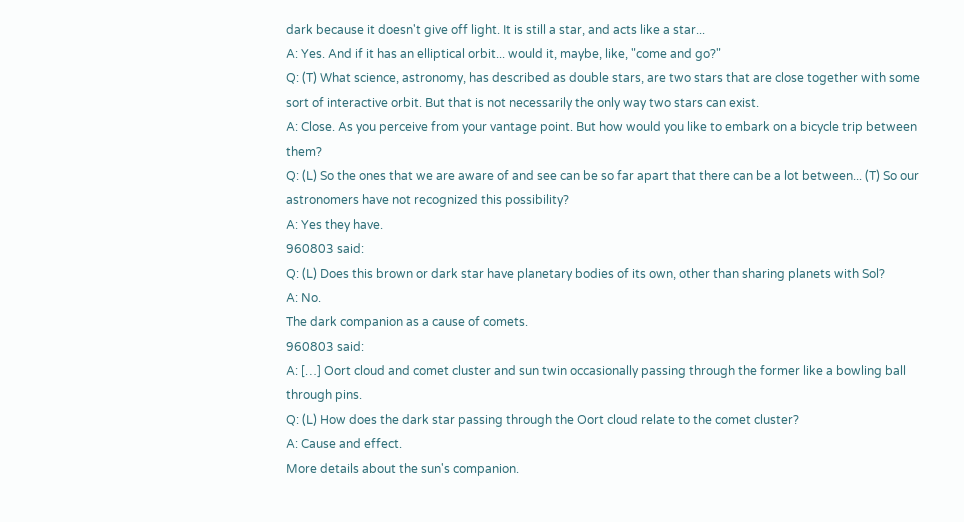dark because it doesn't give off light. It is still a star, and acts like a star...
A: Yes. And if it has an elliptical orbit... would it, maybe, like, "come and go?"
Q: (T) What science, astronomy, has described as double stars, are two stars that are close together with some sort of interactive orbit. But that is not necessarily the only way two stars can exist.
A: Close. As you perceive from your vantage point. But how would you like to embark on a bicycle trip between them?
Q: (L) So the ones that we are aware of and see can be so far apart that there can be a lot between... (T) So our astronomers have not recognized this possibility?
A: Yes they have.
960803 said:
Q: (L) Does this brown or dark star have planetary bodies of its own, other than sharing planets with Sol?
A: No.
The dark companion as a cause of comets.
960803 said:
A: […] Oort cloud and comet cluster and sun twin occasionally passing through the former like a bowling ball through pins.
Q: (L) How does the dark star passing through the Oort cloud relate to the comet cluster?
A: Cause and effect.
More details about the sun's companion.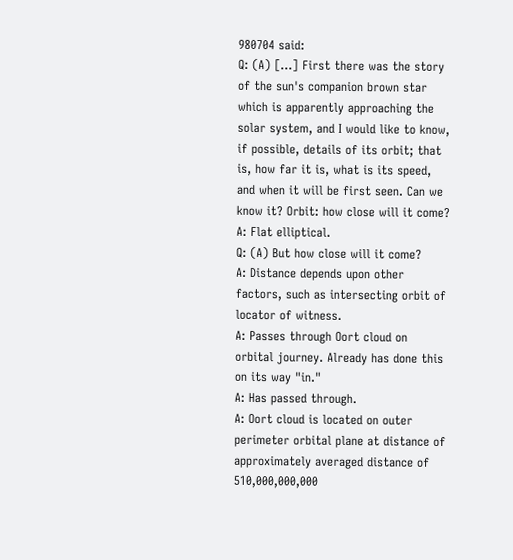980704 said:
Q: (A) […] First there was the story of the sun's companion brown star which is apparently approaching the solar system, and I would like to know, if possible, details of its orbit; that is, how far it is, what is its speed, and when it will be first seen. Can we know it? Orbit: how close will it come?
A: Flat elliptical.
Q: (A) But how close will it come?
A: Distance depends upon other factors, such as intersecting orbit of locator of witness.
A: Passes through Oort cloud on orbital journey. Already has done this on its way "in."
A: Has passed through.
A: Oort cloud is located on outer perimeter orbital plane at distance of approximately averaged distance of 510,000,000,000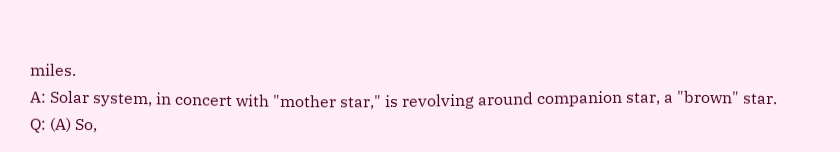miles.
A: Solar system, in concert with "mother star," is revolving around companion star, a "brown" star.
Q: (A) So,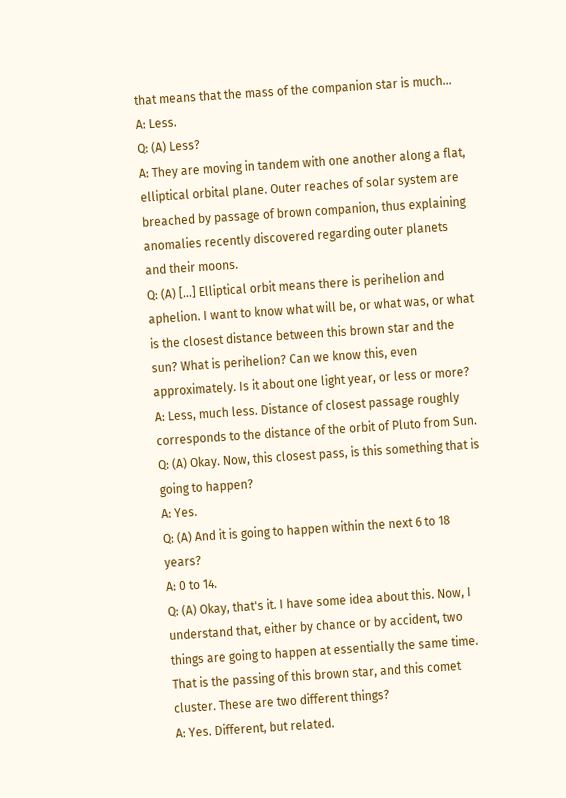that means that the mass of the companion star is much...
A: Less.
Q: (A) Less?
A: They are moving in tandem with one another along a flat, elliptical orbital plane. Outer reaches of solar system are breached by passage of brown companion, thus explaining anomalies recently discovered regarding outer planets and their moons.
Q: (A) […] Elliptical orbit means there is perihelion and aphelion. I want to know what will be, or what was, or what is the closest distance between this brown star and the sun? What is perihelion? Can we know this, even approximately. Is it about one light year, or less or more?
A: Less, much less. Distance of closest passage roughly corresponds to the distance of the orbit of Pluto from Sun.
Q: (A) Okay. Now, this closest pass, is this something that is going to happen?
A: Yes.
Q: (A) And it is going to happen within the next 6 to 18 years?
A: 0 to 14.
Q: (A) Okay, that's it. I have some idea about this. Now, I understand that, either by chance or by accident, two things are going to happen at essentially the same time. That is the passing of this brown star, and this comet cluster. These are two different things?
A: Yes. Different, but related.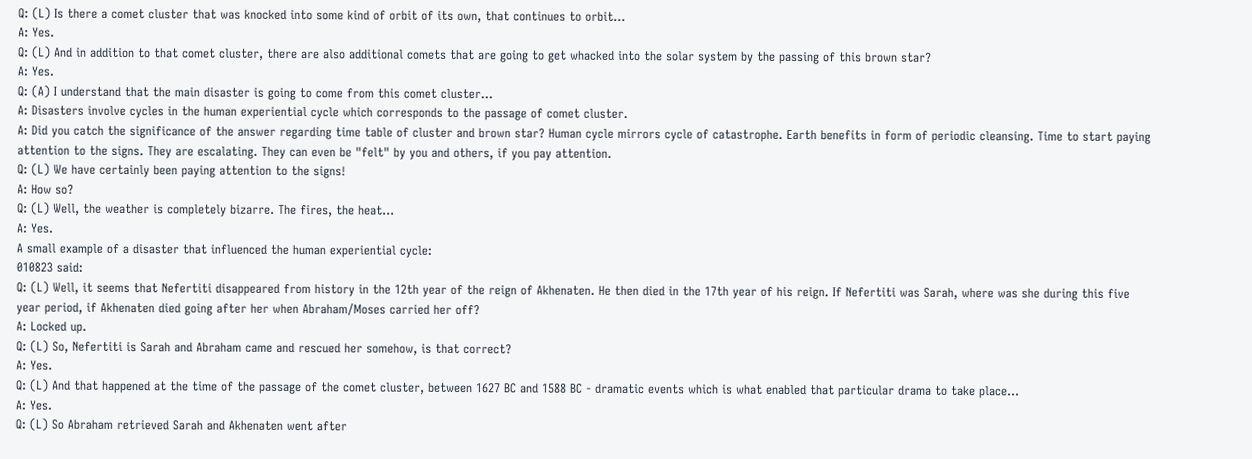Q: (L) Is there a comet cluster that was knocked into some kind of orbit of its own, that continues to orbit...
A: Yes.
Q: (L) And in addition to that comet cluster, there are also additional comets that are going to get whacked into the solar system by the passing of this brown star?
A: Yes.
Q: (A) I understand that the main disaster is going to come from this comet cluster...
A: Disasters involve cycles in the human experiential cycle which corresponds to the passage of comet cluster.
A: Did you catch the significance of the answer regarding time table of cluster and brown star? Human cycle mirrors cycle of catastrophe. Earth benefits in form of periodic cleansing. Time to start paying attention to the signs. They are escalating. They can even be "felt" by you and others, if you pay attention.
Q: (L) We have certainly been paying attention to the signs!
A: How so?
Q: (L) Well, the weather is completely bizarre. The fires, the heat...
A: Yes.
A small example of a disaster that influenced the human experiential cycle:
010823 said:
Q: (L) Well, it seems that Nefertiti disappeared from history in the 12th year of the reign of Akhenaten. He then died in the 17th year of his reign. If Nefertiti was Sarah, where was she during this five year period, if Akhenaten died going after her when Abraham/Moses carried her off?
A: Locked up.
Q: (L) So, Nefertiti is Sarah and Abraham came and rescued her somehow, is that correct?
A: Yes.
Q: (L) And that happened at the time of the passage of the comet cluster, between 1627 BC and 1588 BC - dramatic events which is what enabled that particular drama to take place...
A: Yes.
Q: (L) So Abraham retrieved Sarah and Akhenaten went after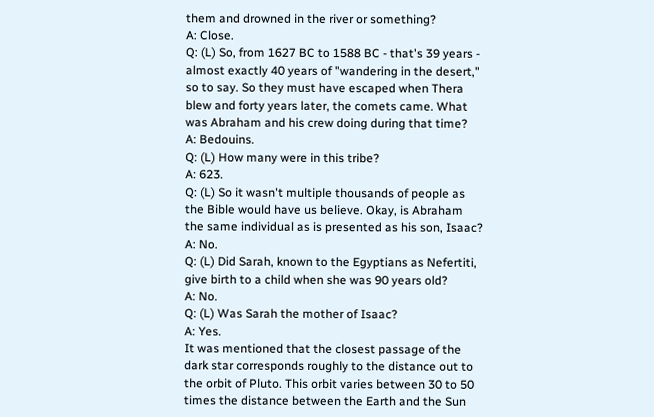them and drowned in the river or something?
A: Close.
Q: (L) So, from 1627 BC to 1588 BC - that's 39 years - almost exactly 40 years of "wandering in the desert," so to say. So they must have escaped when Thera blew and forty years later, the comets came. What was Abraham and his crew doing during that time?
A: Bedouins.
Q: (L) How many were in this tribe?
A: 623.
Q: (L) So it wasn't multiple thousands of people as the Bible would have us believe. Okay, is Abraham the same individual as is presented as his son, Isaac?
A: No.
Q: (L) Did Sarah, known to the Egyptians as Nefertiti, give birth to a child when she was 90 years old?
A: No.
Q: (L) Was Sarah the mother of Isaac?
A: Yes.
It was mentioned that the closest passage of the dark star corresponds roughly to the distance out to the orbit of Pluto. This orbit varies between 30 to 50 times the distance between the Earth and the Sun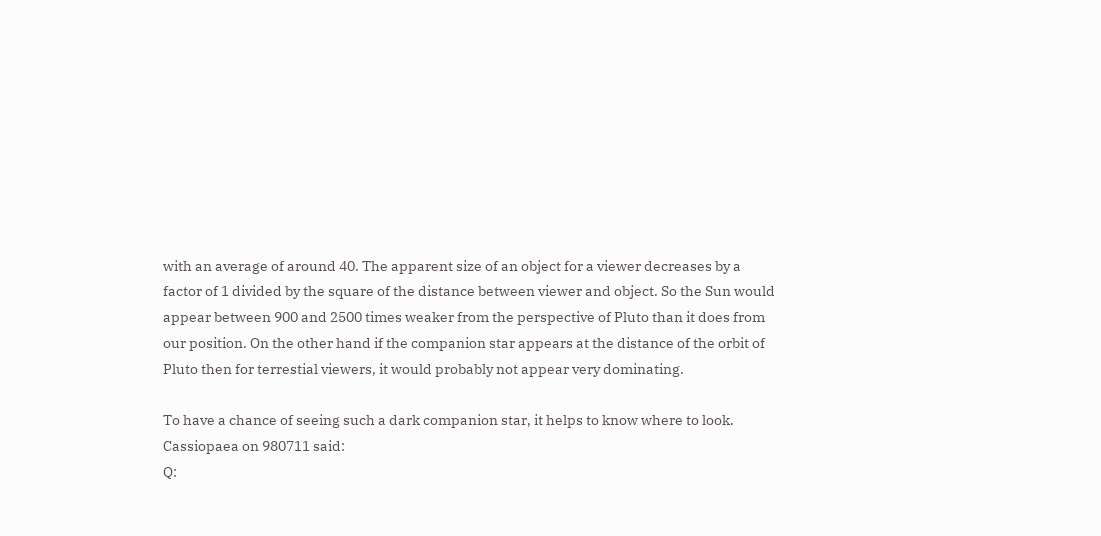with an average of around 40. The apparent size of an object for a viewer decreases by a factor of 1 divided by the square of the distance between viewer and object. So the Sun would appear between 900 and 2500 times weaker from the perspective of Pluto than it does from our position. On the other hand if the companion star appears at the distance of the orbit of Pluto then for terrestial viewers, it would probably not appear very dominating.

To have a chance of seeing such a dark companion star, it helps to know where to look.
Cassiopaea on 980711 said:
Q: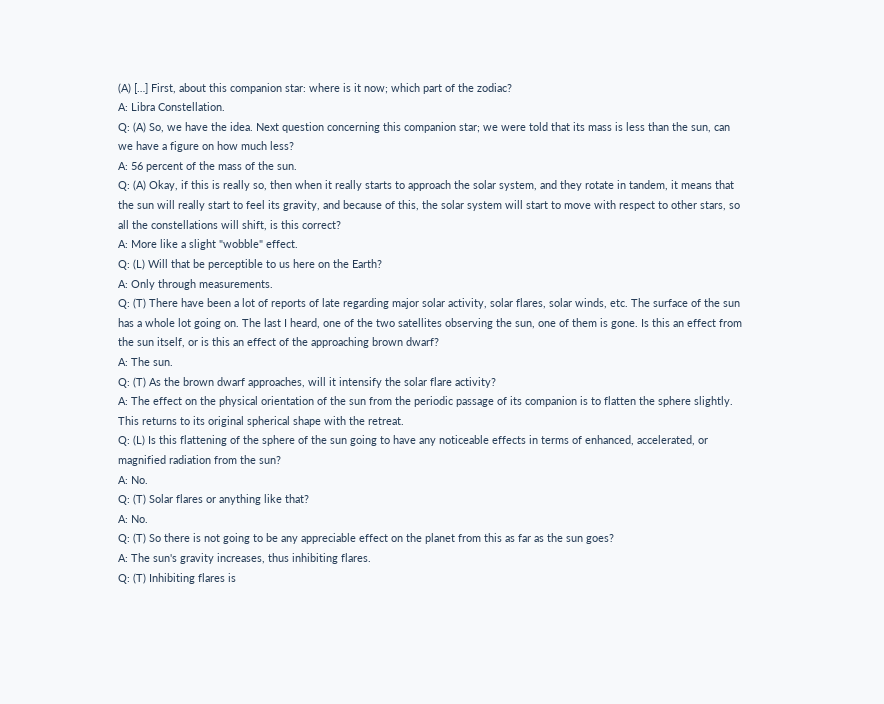(A) […] First, about this companion star: where is it now; which part of the zodiac?
A: Libra Constellation.
Q: (A) So, we have the idea. Next question concerning this companion star; we were told that its mass is less than the sun, can we have a figure on how much less?
A: 56 percent of the mass of the sun.
Q: (A) Okay, if this is really so, then when it really starts to approach the solar system, and they rotate in tandem, it means that the sun will really start to feel its gravity, and because of this, the solar system will start to move with respect to other stars, so all the constellations will shift, is this correct?
A: More like a slight "wobble" effect.
Q: (L) Will that be perceptible to us here on the Earth?
A: Only through measurements.
Q: (T) There have been a lot of reports of late regarding major solar activity, solar flares, solar winds, etc. The surface of the sun has a whole lot going on. The last I heard, one of the two satellites observing the sun, one of them is gone. Is this an effect from the sun itself, or is this an effect of the approaching brown dwarf?
A: The sun.
Q: (T) As the brown dwarf approaches, will it intensify the solar flare activity?
A: The effect on the physical orientation of the sun from the periodic passage of its companion is to flatten the sphere slightly. This returns to its original spherical shape with the retreat.
Q: (L) Is this flattening of the sphere of the sun going to have any noticeable effects in terms of enhanced, accelerated, or magnified radiation from the sun?
A: No.
Q: (T) Solar flares or anything like that?
A: No.
Q: (T) So there is not going to be any appreciable effect on the planet from this as far as the sun goes?
A: The sun's gravity increases, thus inhibiting flares.
Q: (T) Inhibiting flares is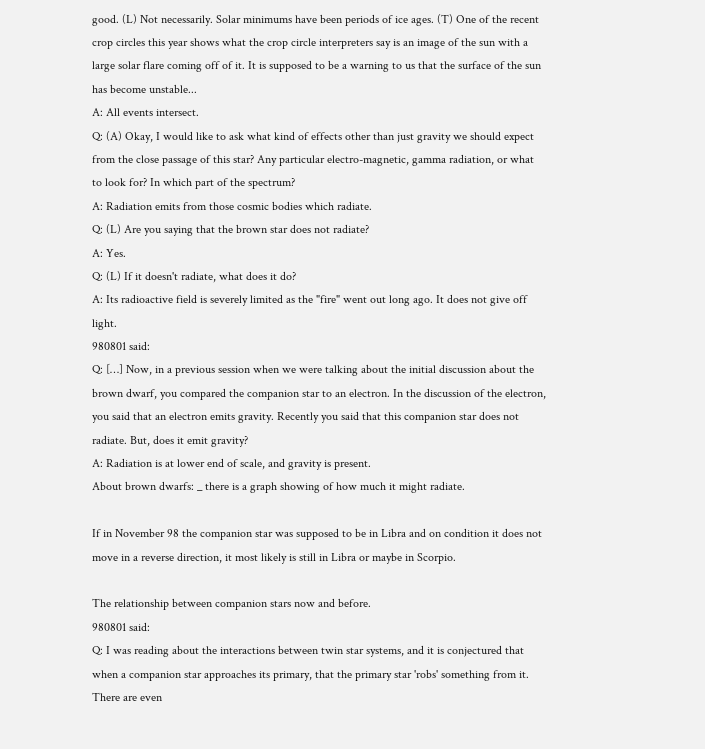good. (L) Not necessarily. Solar minimums have been periods of ice ages. (T) One of the recent crop circles this year shows what the crop circle interpreters say is an image of the sun with a large solar flare coming off of it. It is supposed to be a warning to us that the surface of the sun has become unstable...
A: All events intersect.
Q: (A) Okay, I would like to ask what kind of effects other than just gravity we should expect from the close passage of this star? Any particular electro-magnetic, gamma radiation, or what to look for? In which part of the spectrum?
A: Radiation emits from those cosmic bodies which radiate.
Q: (L) Are you saying that the brown star does not radiate?
A: Yes.
Q: (L) If it doesn't radiate, what does it do?
A: Its radioactive field is severely limited as the "fire" went out long ago. It does not give off light.
980801 said:
Q: […] Now, in a previous session when we were talking about the initial discussion about the brown dwarf, you compared the companion star to an electron. In the discussion of the electron, you said that an electron emits gravity. Recently you said that this companion star does not radiate. But, does it emit gravity?
A: Radiation is at lower end of scale, and gravity is present.
About brown dwarfs: _ there is a graph showing of how much it might radiate.

If in November 98 the companion star was supposed to be in Libra and on condition it does not move in a reverse direction, it most likely is still in Libra or maybe in Scorpio.

The relationship between companion stars now and before.
980801 said:
Q: I was reading about the interactions between twin star systems, and it is conjectured that when a companion star approaches its primary, that the primary star 'robs' something from it. There are even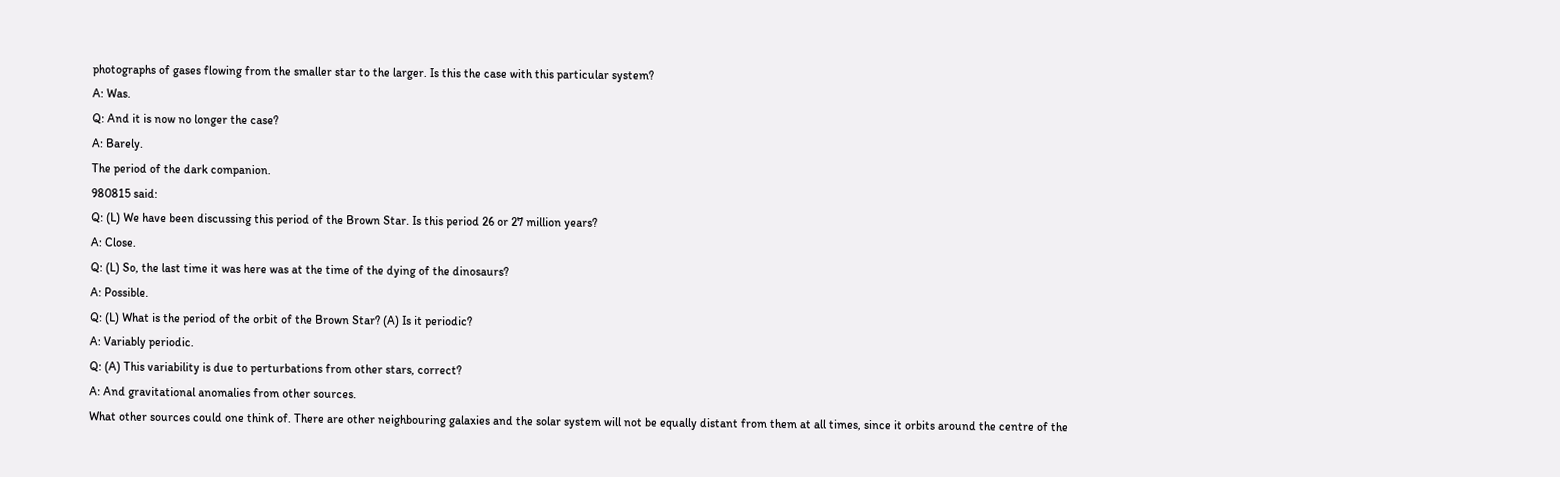photographs of gases flowing from the smaller star to the larger. Is this the case with this particular system?
A: Was.
Q: And it is now no longer the case?
A: Barely.
The period of the dark companion.
980815 said:
Q: (L) We have been discussing this period of the Brown Star. Is this period 26 or 27 million years?
A: Close.
Q: (L) So, the last time it was here was at the time of the dying of the dinosaurs?
A: Possible.
Q: (L) What is the period of the orbit of the Brown Star? (A) Is it periodic?
A: Variably periodic.
Q: (A) This variability is due to perturbations from other stars, correct?
A: And gravitational anomalies from other sources.
What other sources could one think of. There are other neighbouring galaxies and the solar system will not be equally distant from them at all times, since it orbits around the centre of the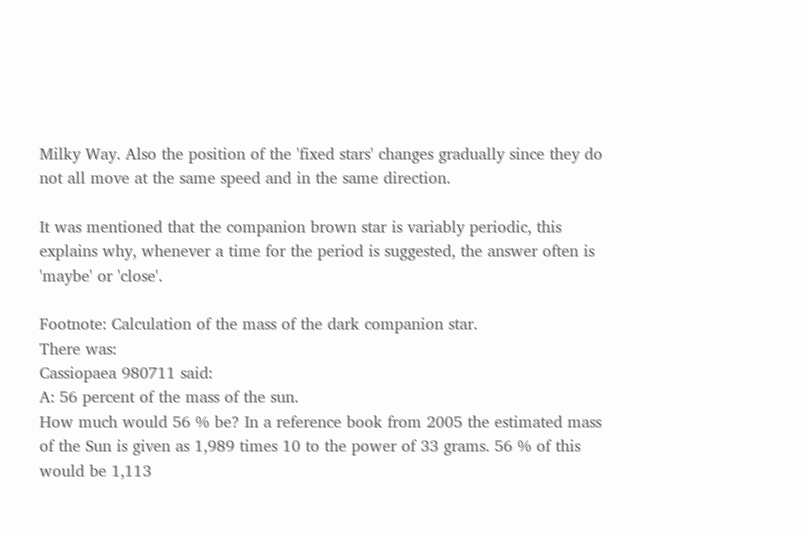Milky Way. Also the position of the 'fixed stars' changes gradually since they do not all move at the same speed and in the same direction.

It was mentioned that the companion brown star is variably periodic, this explains why, whenever a time for the period is suggested, the answer often is 'maybe' or 'close'.

Footnote: Calculation of the mass of the dark companion star.
There was:
Cassiopaea 980711 said:
A: 56 percent of the mass of the sun.
How much would 56 % be? In a reference book from 2005 the estimated mass of the Sun is given as 1,989 times 10 to the power of 33 grams. 56 % of this would be 1,113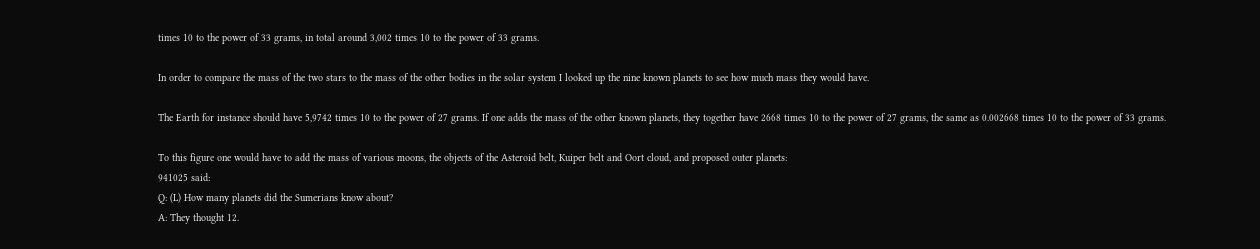times 10 to the power of 33 grams, in total around 3,002 times 10 to the power of 33 grams.

In order to compare the mass of the two stars to the mass of the other bodies in the solar system I looked up the nine known planets to see how much mass they would have.

The Earth for instance should have 5,9742 times 10 to the power of 27 grams. If one adds the mass of the other known planets, they together have 2668 times 10 to the power of 27 grams, the same as 0.002668 times 10 to the power of 33 grams.

To this figure one would have to add the mass of various moons, the objects of the Asteroid belt, Kuiper belt and Oort cloud, and proposed outer planets:
941025 said:
Q: (L) How many planets did the Sumerians know about?
A: They thought 12.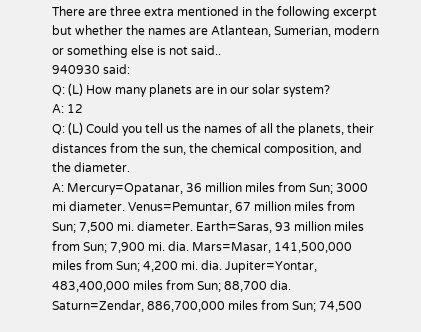There are three extra mentioned in the following excerpt but whether the names are Atlantean, Sumerian, modern or something else is not said..
940930 said:
Q: (L) How many planets are in our solar system?
A: 12
Q: (L) Could you tell us the names of all the planets, their distances from the sun, the chemical composition, and the diameter.
A: Mercury=Opatanar, 36 million miles from Sun; 3000 mi diameter. Venus=Pemuntar, 67 million miles from Sun; 7,500 mi. diameter. Earth=Saras, 93 million miles from Sun; 7,900 mi. dia. Mars=Masar, 141,500,000 miles from Sun; 4,200 mi. dia. Jupiter=Yontar, 483,400,000 miles from Sun; 88,700 dia. Saturn=Zendar, 886,700,000 miles from Sun; 74,500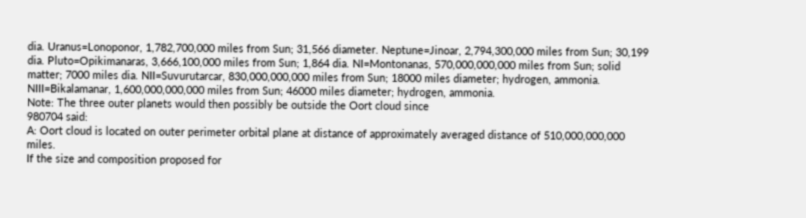dia. Uranus=Lonoponor, 1,782,700,000 miles from Sun; 31,566 diameter. Neptune=Jinoar, 2,794,300,000 miles from Sun; 30,199 dia. Pluto=Opikimanaras, 3,666,100,000 miles from Sun; 1,864 dia. NI=Montonanas, 570,000,000,000 miles from Sun; solid matter; 7000 miles dia. NII=Suvurutarcar, 830,000,000,000 miles from Sun; 18000 miles diameter; hydrogen, ammonia. NIII=Bikalamanar, 1,600,000,000,000 miles from Sun; 46000 miles diameter; hydrogen, ammonia.
Note: The three outer planets would then possibly be outside the Oort cloud since
980704 said:
A: Oort cloud is located on outer perimeter orbital plane at distance of approximately averaged distance of 510,000,000,000 miles.
If the size and composition proposed for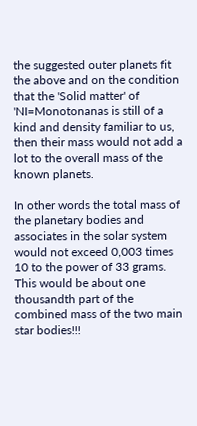the suggested outer planets fit the above and on the condition that the 'Solid matter' of 'NI=Monotonanas is still of a kind and density familiar to us, then their mass would not add a lot to the overall mass of the known planets.

In other words the total mass of the planetary bodies and associates in the solar system would not exceed 0,003 times 10 to the power of 33 grams. This would be about one thousandth part of the combined mass of the two main star bodies!!!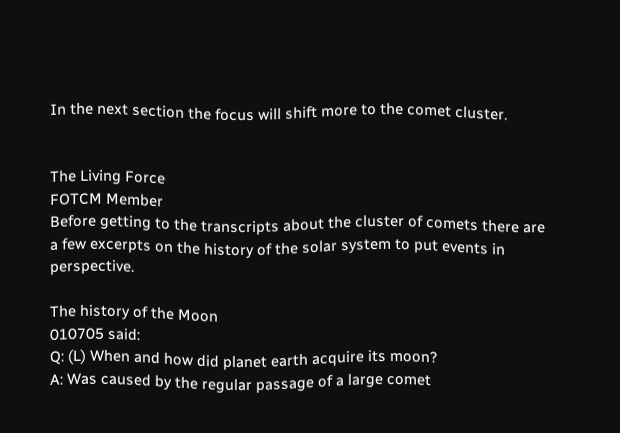In the next section the focus will shift more to the comet cluster.


The Living Force
FOTCM Member
Before getting to the transcripts about the cluster of comets there are a few excerpts on the history of the solar system to put events in perspective.

The history of the Moon
010705 said:
Q: (L) When and how did planet earth acquire its moon?
A: Was caused by the regular passage of a large comet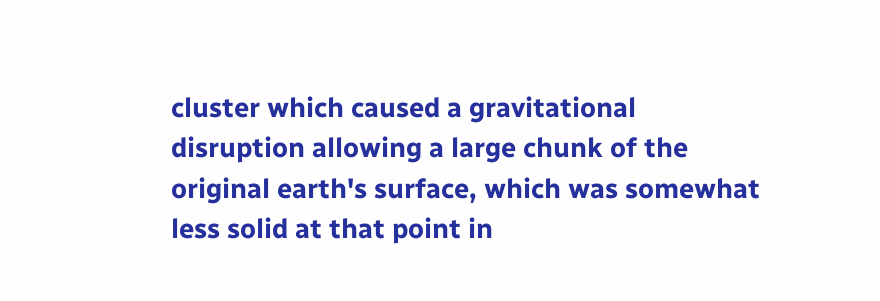cluster which caused a gravitational disruption allowing a large chunk of the original earth's surface, which was somewhat less solid at that point in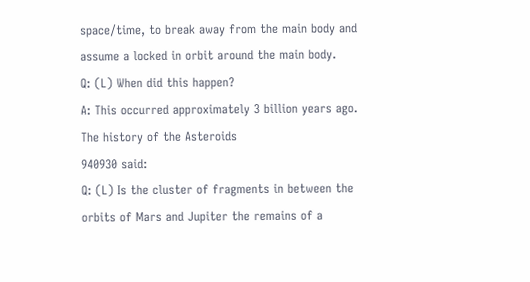space/time, to break away from the main body and assume a locked in orbit around the main body.
Q: (L) When did this happen?
A: This occurred approximately 3 billion years ago.
The history of the Asteroids
940930 said:
Q: (L) Is the cluster of fragments in between the orbits of Mars and Jupiter the remains of a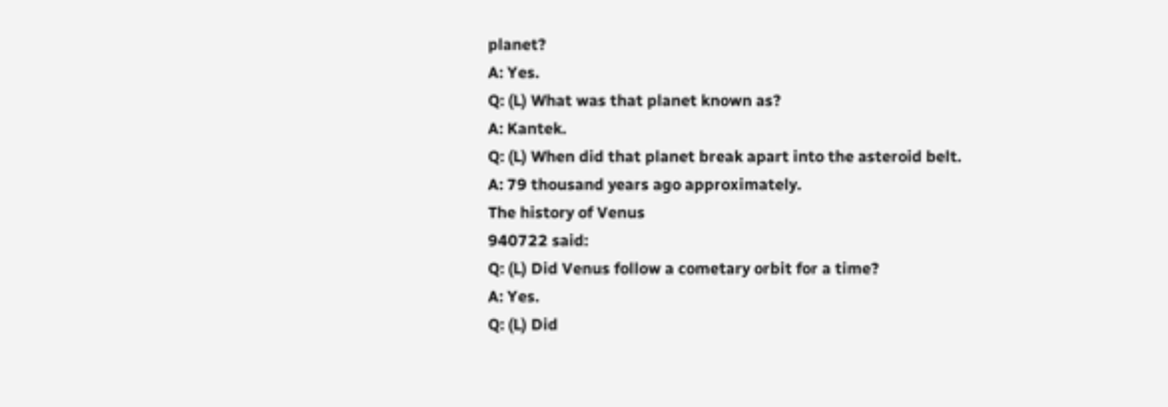planet?
A: Yes.
Q: (L) What was that planet known as?
A: Kantek.
Q: (L) When did that planet break apart into the asteroid belt.
A: 79 thousand years ago approximately.
The history of Venus
940722 said:
Q: (L) Did Venus follow a cometary orbit for a time?
A: Yes.
Q: (L) Did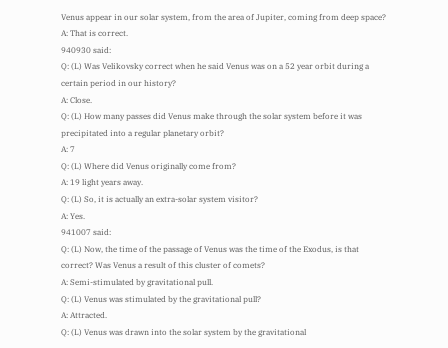Venus appear in our solar system, from the area of Jupiter, coming from deep space?
A: That is correct.
940930 said:
Q: (L) Was Velikovsky correct when he said Venus was on a 52 year orbit during a certain period in our history?
A: Close.
Q: (L) How many passes did Venus make through the solar system before it was precipitated into a regular planetary orbit?
A: 7
Q: (L) Where did Venus originally come from?
A: 19 light years away.
Q: (L) So, it is actually an extra-solar system visitor?
A: Yes.
941007 said:
Q: (L) Now, the time of the passage of Venus was the time of the Exodus, is that correct? Was Venus a result of this cluster of comets?
A: Semi-stimulated by gravitational pull.
Q: (L) Venus was stimulated by the gravitational pull?
A: Attracted.
Q: (L) Venus was drawn into the solar system by the gravitational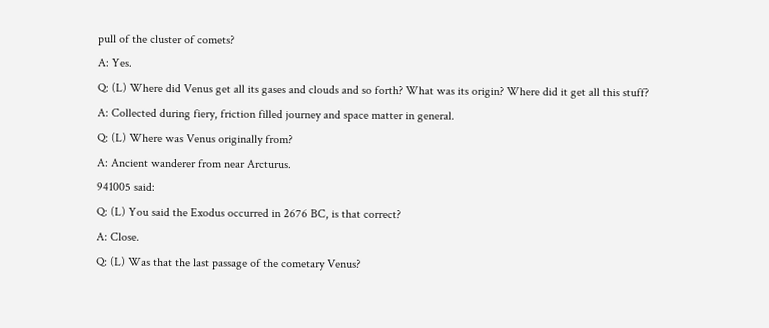pull of the cluster of comets?
A: Yes.
Q: (L) Where did Venus get all its gases and clouds and so forth? What was its origin? Where did it get all this stuff?
A: Collected during fiery, friction filled journey and space matter in general.
Q: (L) Where was Venus originally from?
A: Ancient wanderer from near Arcturus.
941005 said:
Q: (L) You said the Exodus occurred in 2676 BC, is that correct?
A: Close.
Q: (L) Was that the last passage of the cometary Venus?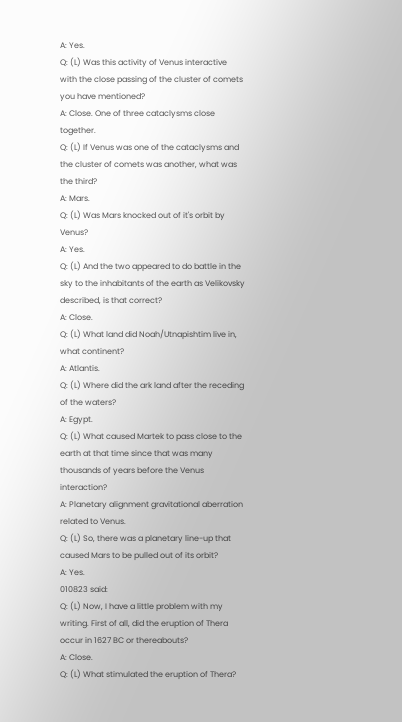A: Yes.
Q: (L) Was this activity of Venus interactive with the close passing of the cluster of comets you have mentioned?
A: Close. One of three cataclysms close together.
Q: (L) If Venus was one of the cataclysms and the cluster of comets was another, what was the third?
A: Mars.
Q: (L) Was Mars knocked out of it's orbit by Venus?
A: Yes.
Q: (L) And the two appeared to do battle in the sky to the inhabitants of the earth as Velikovsky described, is that correct?
A: Close.
Q: (L) What land did Noah/Utnapishtim live in, what continent?
A: Atlantis.
Q: (L) Where did the ark land after the receding of the waters?
A: Egypt.
Q: (L) What caused Martek to pass close to the earth at that time since that was many thousands of years before the Venus interaction?
A: Planetary alignment gravitational aberration related to Venus.
Q: (L) So, there was a planetary line-up that caused Mars to be pulled out of its orbit?
A: Yes.
010823 said:
Q: (L) Now, I have a little problem with my writing. First of all, did the eruption of Thera occur in 1627 BC or thereabouts?
A: Close.
Q: (L) What stimulated the eruption of Thera?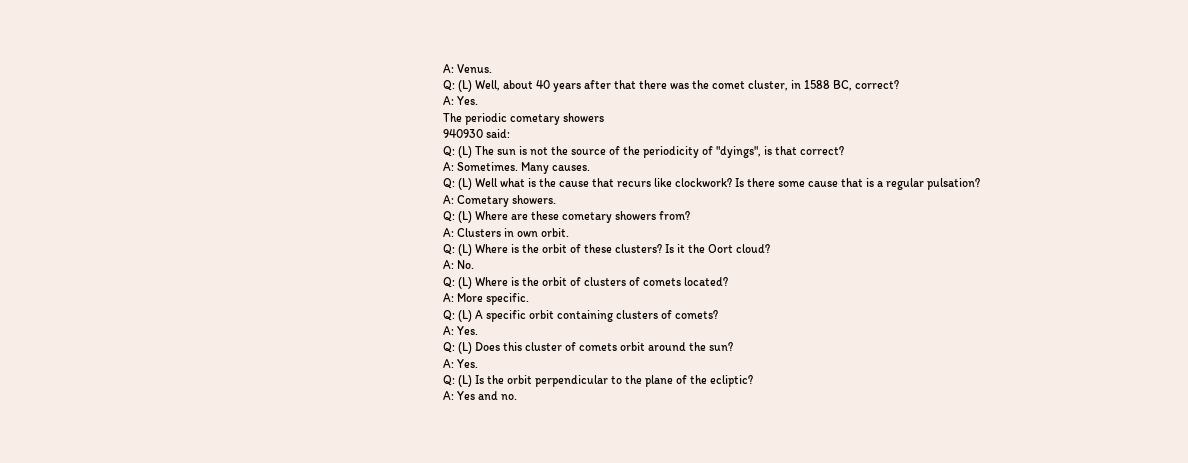A: Venus.
Q: (L) Well, about 40 years after that there was the comet cluster, in 1588 BC, correct?
A: Yes.
The periodic cometary showers
940930 said:
Q: (L) The sun is not the source of the periodicity of "dyings", is that correct?
A: Sometimes. Many causes.
Q: (L) Well what is the cause that recurs like clockwork? Is there some cause that is a regular pulsation?
A: Cometary showers.
Q: (L) Where are these cometary showers from?
A: Clusters in own orbit.
Q: (L) Where is the orbit of these clusters? Is it the Oort cloud?
A: No.
Q: (L) Where is the orbit of clusters of comets located?
A: More specific.
Q: (L) A specific orbit containing clusters of comets?
A: Yes.
Q: (L) Does this cluster of comets orbit around the sun?
A: Yes.
Q: (L) Is the orbit perpendicular to the plane of the ecliptic?
A: Yes and no.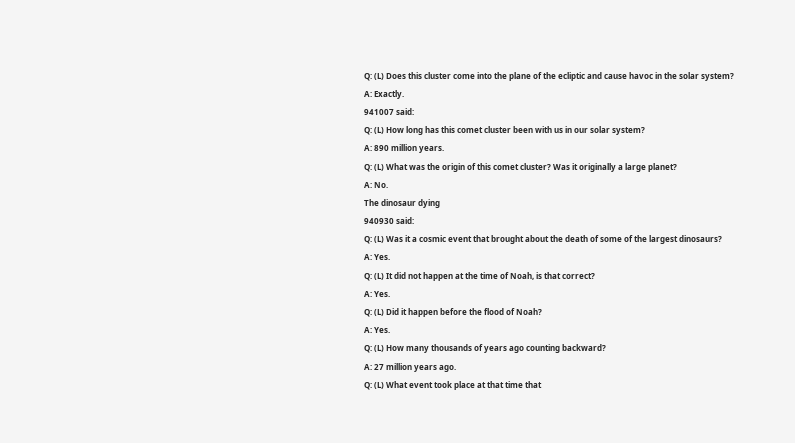Q: (L) Does this cluster come into the plane of the ecliptic and cause havoc in the solar system?
A: Exactly.
941007 said:
Q: (L) How long has this comet cluster been with us in our solar system?
A: 890 million years.
Q: (L) What was the origin of this comet cluster? Was it originally a large planet?
A: No.
The dinosaur dying
940930 said:
Q: (L) Was it a cosmic event that brought about the death of some of the largest dinosaurs?
A: Yes.
Q: (L) It did not happen at the time of Noah, is that correct?
A: Yes.
Q: (L) Did it happen before the flood of Noah?
A: Yes.
Q: (L) How many thousands of years ago counting backward?
A: 27 million years ago.
Q: (L) What event took place at that time that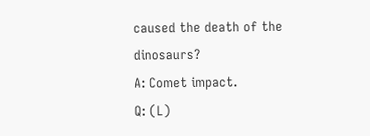caused the death of the dinosaurs?
A: Comet impact.
Q: (L)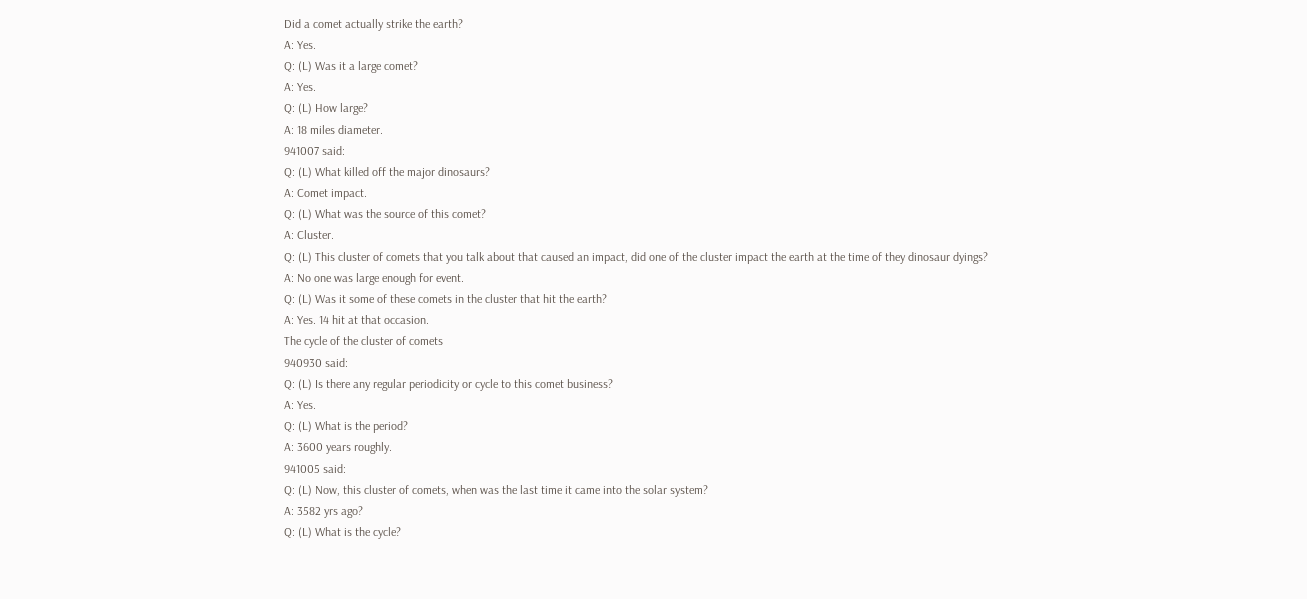Did a comet actually strike the earth?
A: Yes.
Q: (L) Was it a large comet?
A: Yes.
Q: (L) How large?
A: 18 miles diameter.
941007 said:
Q: (L) What killed off the major dinosaurs?
A: Comet impact.
Q: (L) What was the source of this comet?
A: Cluster.
Q: (L) This cluster of comets that you talk about that caused an impact, did one of the cluster impact the earth at the time of they dinosaur dyings?
A: No one was large enough for event.
Q: (L) Was it some of these comets in the cluster that hit the earth?
A: Yes. 14 hit at that occasion.
The cycle of the cluster of comets
940930 said:
Q: (L) Is there any regular periodicity or cycle to this comet business?
A: Yes.
Q: (L) What is the period?
A: 3600 years roughly.
941005 said:
Q: (L) Now, this cluster of comets, when was the last time it came into the solar system?
A: 3582 yrs ago?
Q: (L) What is the cycle?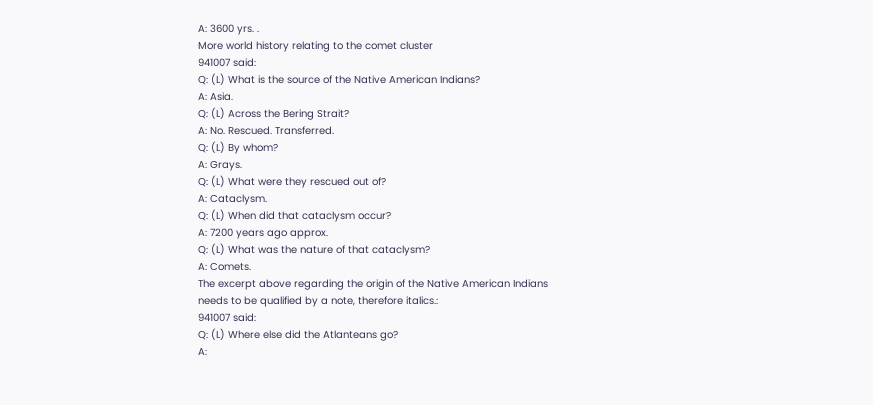A: 3600 yrs. .
More world history relating to the comet cluster
941007 said:
Q: (L) What is the source of the Native American Indians?
A: Asia.
Q: (L) Across the Bering Strait?
A: No. Rescued. Transferred.
Q: (L) By whom?
A: Grays.
Q: (L) What were they rescued out of?
A: Cataclysm.
Q: (L) When did that cataclysm occur?
A: 7200 years ago approx.
Q: (L) What was the nature of that cataclysm?
A: Comets.
The excerpt above regarding the origin of the Native American Indians needs to be qualified by a note, therefore italics.:
941007 said:
Q: (L) Where else did the Atlanteans go?
A: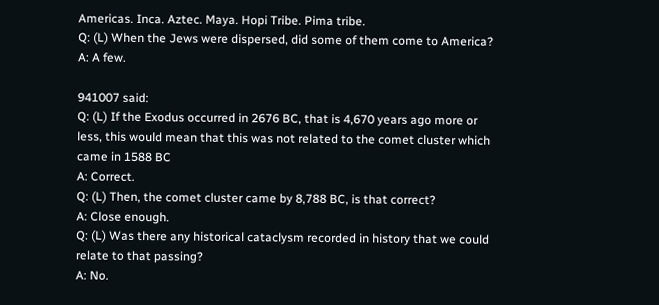Americas. Inca. Aztec. Maya. Hopi Tribe. Pima tribe.
Q: (L) When the Jews were dispersed, did some of them come to America?
A: A few.

941007 said:
Q: (L) If the Exodus occurred in 2676 BC, that is 4,670 years ago more or less, this would mean that this was not related to the comet cluster which came in 1588 BC
A: Correct.
Q: (L) Then, the comet cluster came by 8,788 BC, is that correct?
A: Close enough.
Q: (L) Was there any historical cataclysm recorded in history that we could relate to that passing?
A: No.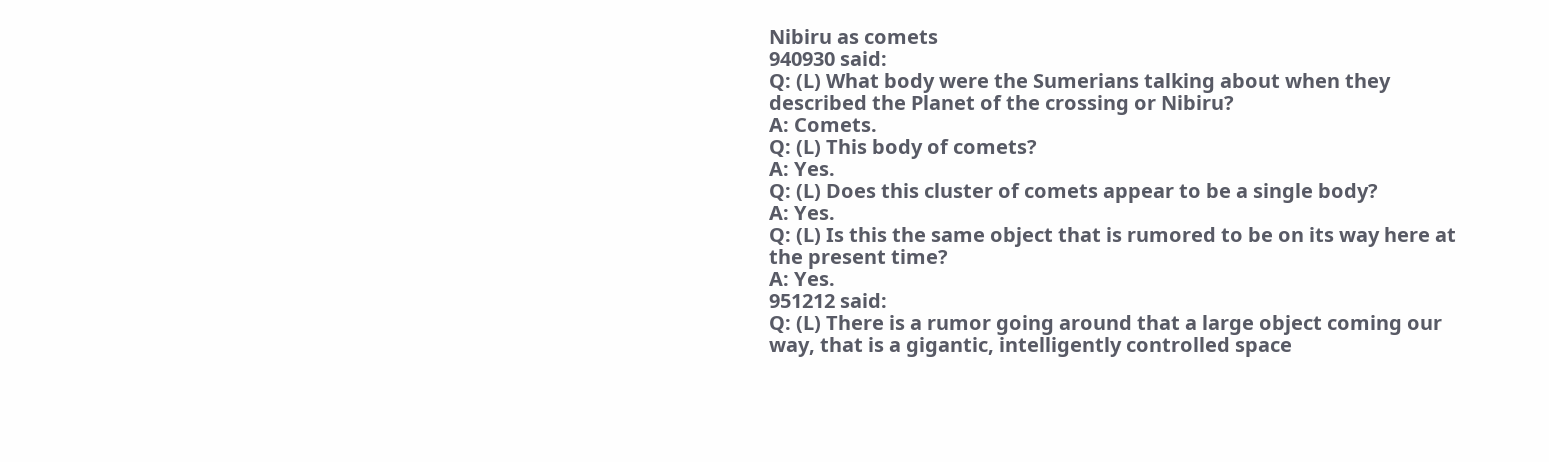Nibiru as comets
940930 said:
Q: (L) What body were the Sumerians talking about when they described the Planet of the crossing or Nibiru?
A: Comets.
Q: (L) This body of comets?
A: Yes.
Q: (L) Does this cluster of comets appear to be a single body?
A: Yes.
Q: (L) Is this the same object that is rumored to be on its way here at the present time?
A: Yes.
951212 said:
Q: (L) There is a rumor going around that a large object coming our way, that is a gigantic, intelligently controlled space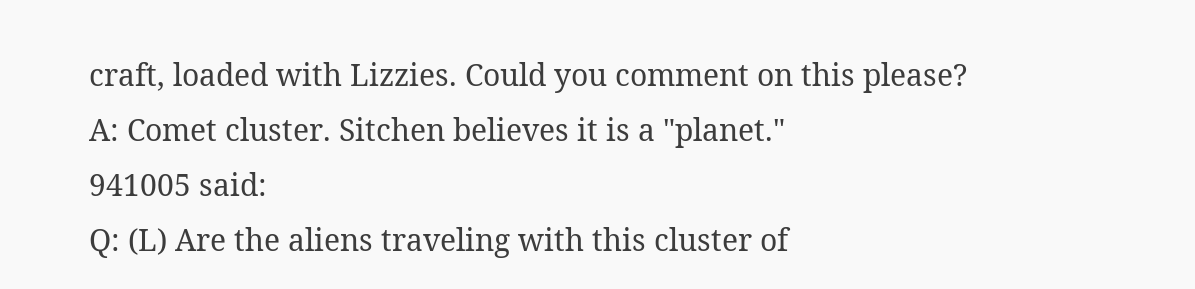craft, loaded with Lizzies. Could you comment on this please?
A: Comet cluster. Sitchen believes it is a "planet."
941005 said:
Q: (L) Are the aliens traveling with this cluster of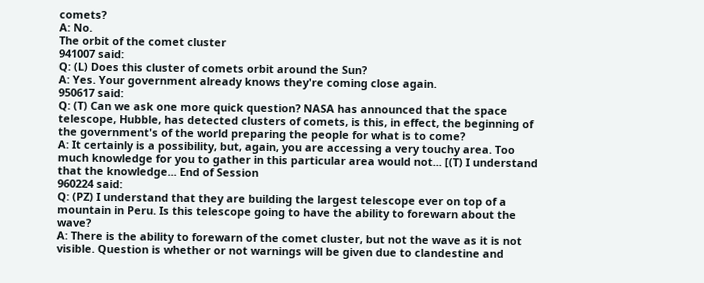comets?
A: No.
The orbit of the comet cluster
941007 said:
Q: (L) Does this cluster of comets orbit around the Sun?
A: Yes. Your government already knows they're coming close again.
950617 said:
Q: (T) Can we ask one more quick question? NASA has announced that the space telescope, Hubble, has detected clusters of comets, is this, in effect, the beginning of the government's of the world preparing the people for what is to come?
A: It certainly is a possibility, but, again, you are accessing a very touchy area. Too much knowledge for you to gather in this particular area would not... [(T) I understand that the knowledge... End of Session
960224 said:
Q: (PZ) I understand that they are building the largest telescope ever on top of a mountain in Peru. Is this telescope going to have the ability to forewarn about the wave?
A: There is the ability to forewarn of the comet cluster, but not the wave as it is not visible. Question is whether or not warnings will be given due to clandestine and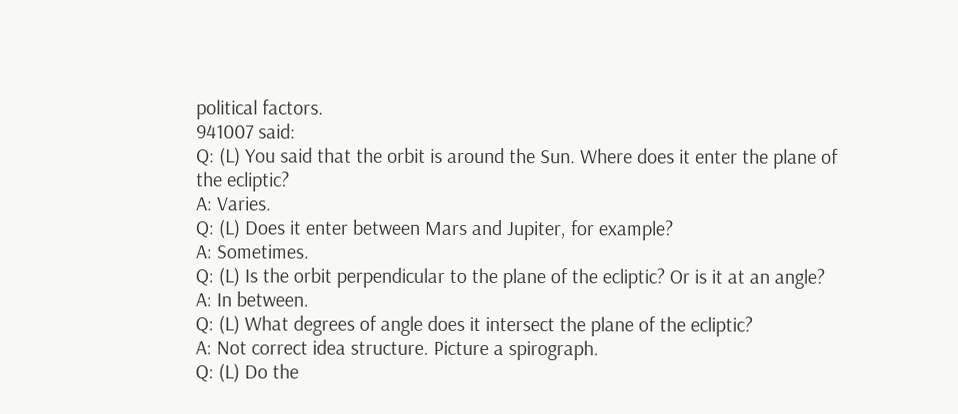political factors.
941007 said:
Q: (L) You said that the orbit is around the Sun. Where does it enter the plane of the ecliptic?
A: Varies.
Q: (L) Does it enter between Mars and Jupiter, for example?
A: Sometimes.
Q: (L) Is the orbit perpendicular to the plane of the ecliptic? Or is it at an angle?
A: In between.
Q: (L) What degrees of angle does it intersect the plane of the ecliptic?
A: Not correct idea structure. Picture a spirograph.
Q: (L) Do the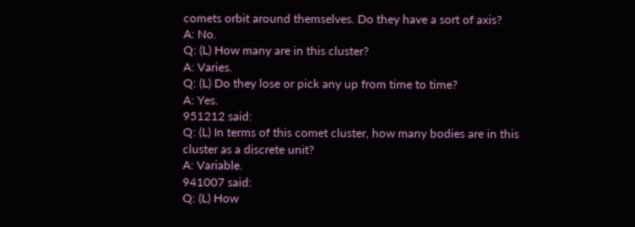comets orbit around themselves. Do they have a sort of axis?
A: No.
Q: (L) How many are in this cluster?
A: Varies.
Q: (L) Do they lose or pick any up from time to time?
A: Yes.
951212 said:
Q: (L) In terms of this comet cluster, how many bodies are in this cluster as a discrete unit?
A: Variable.
941007 said:
Q: (L) How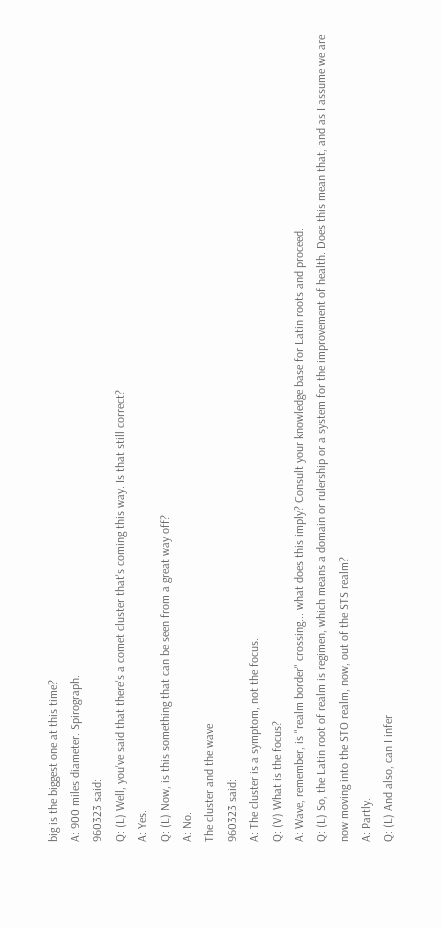big is the biggest one at this time?
A: 900 miles diameter. Spirograph.
960323 said:
Q: (L) Well, you've said that there's a comet cluster that's coming this way. Is that still correct?
A: Yes.
Q: (L) Now, is this something that can be seen from a great way off?
A: No.
The cluster and the wave
960323 said:
A: The cluster is a symptom, not the focus.
Q: (V) What is the focus?
A: Wave, remember, is "realm border" crossing... what does this imply? Consult your knowledge base for Latin roots and proceed.
Q: (L) So, the Latin root of realm is regimen, which means a domain or rulership or a system for the improvement of health. Does this mean that, and as I assume we are now moving into the STO realm, now, out of the STS realm?
A: Partly.
Q: (L) And also, can I infer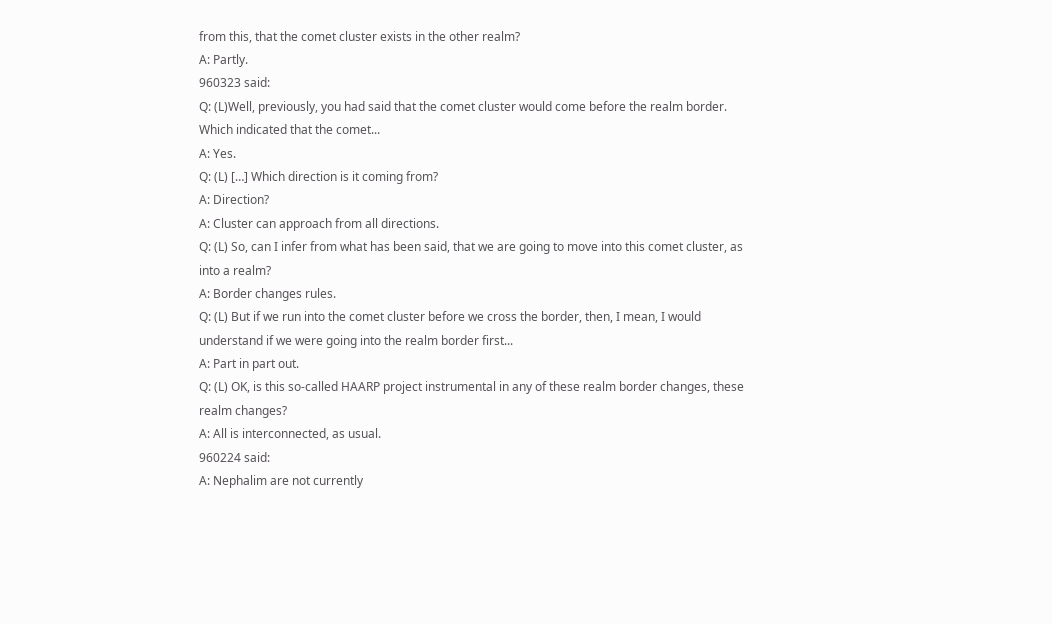from this, that the comet cluster exists in the other realm?
A: Partly.
960323 said:
Q: (L)Well, previously, you had said that the comet cluster would come before the realm border. Which indicated that the comet...
A: Yes.
Q: (L) […] Which direction is it coming from?
A: Direction?
A: Cluster can approach from all directions.
Q: (L) So, can I infer from what has been said, that we are going to move into this comet cluster, as into a realm?
A: Border changes rules.
Q: (L) But if we run into the comet cluster before we cross the border, then, I mean, I would understand if we were going into the realm border first...
A: Part in part out.
Q: (L) OK, is this so-called HAARP project instrumental in any of these realm border changes, these realm changes?
A: All is interconnected, as usual.
960224 said:
A: Nephalim are not currently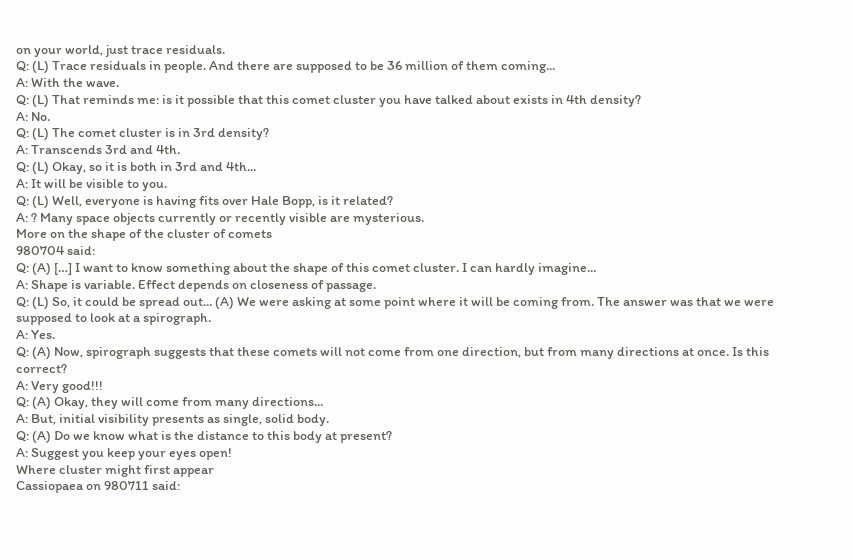on your world, just trace residuals.
Q: (L) Trace residuals in people. And there are supposed to be 36 million of them coming...
A: With the wave.
Q: (L) That reminds me: is it possible that this comet cluster you have talked about exists in 4th density?
A: No.
Q: (L) The comet cluster is in 3rd density?
A: Transcends 3rd and 4th.
Q: (L) Okay, so it is both in 3rd and 4th...
A: It will be visible to you.
Q: (L) Well, everyone is having fits over Hale Bopp, is it related?
A: ? Many space objects currently or recently visible are mysterious.
More on the shape of the cluster of comets
980704 said:
Q: (A) […] I want to know something about the shape of this comet cluster. I can hardly imagine...
A: Shape is variable. Effect depends on closeness of passage.
Q: (L) So, it could be spread out... (A) We were asking at some point where it will be coming from. The answer was that we were supposed to look at a spirograph.
A: Yes.
Q: (A) Now, spirograph suggests that these comets will not come from one direction, but from many directions at once. Is this correct?
A: Very good!!!
Q: (A) Okay, they will come from many directions...
A: But, initial visibility presents as single, solid body.
Q: (A) Do we know what is the distance to this body at present?
A: Suggest you keep your eyes open!
Where cluster might first appear
Cassiopaea on 980711 said: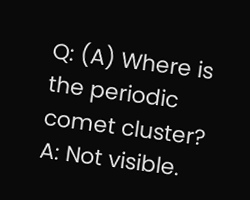Q: (A) Where is the periodic comet cluster?
A: Not visible.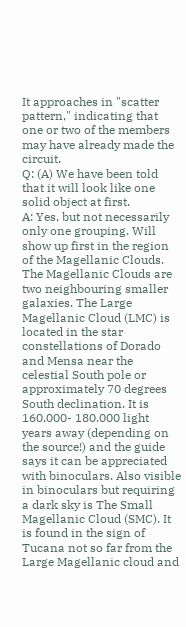It approaches in "scatter pattern," indicating that one or two of the members may have already made the circuit.
Q: (A) We have been told that it will look like one solid object at first.
A: Yes, but not necessarily only one grouping. Will show up first in the region of the Magellanic Clouds.
The Magellanic Clouds are two neighbouring smaller galaxies. The Large Magellanic Cloud (LMC) is located in the star constellations of Dorado and Mensa near the celestial South pole or approximately 70 degrees South declination. It is 160.000- 180.000 light years away (depending on the source!) and the guide says it can be appreciated with binoculars. Also visible in binoculars but requiring a dark sky is The Small Magellanic Cloud (SMC). It is found in the sign of Tucana not so far from the Large Magellanic cloud and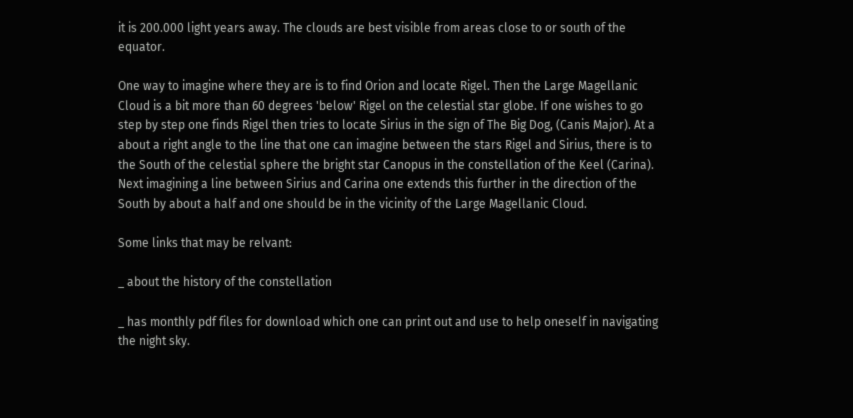it is 200.000 light years away. The clouds are best visible from areas close to or south of the equator.

One way to imagine where they are is to find Orion and locate Rigel. Then the Large Magellanic Cloud is a bit more than 60 degrees 'below' Rigel on the celestial star globe. If one wishes to go step by step one finds Rigel then tries to locate Sirius in the sign of The Big Dog, (Canis Major). At a about a right angle to the line that one can imagine between the stars Rigel and Sirius, there is to the South of the celestial sphere the bright star Canopus in the constellation of the Keel (Carina). Next imagining a line between Sirius and Carina one extends this further in the direction of the South by about a half and one should be in the vicinity of the Large Magellanic Cloud.

Some links that may be relvant:

_ about the history of the constellation

_ has monthly pdf files for download which one can print out and use to help oneself in navigating the night sky.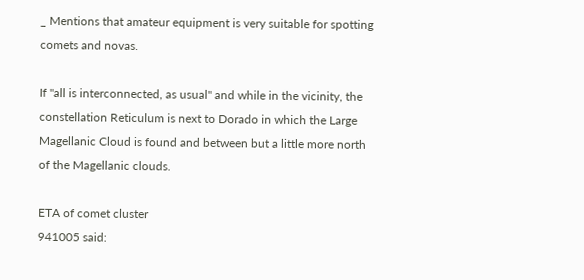_ Mentions that amateur equipment is very suitable for spotting comets and novas.

If "all is interconnected, as usual" and while in the vicinity, the constellation Reticulum is next to Dorado in which the Large Magellanic Cloud is found and between but a little more north of the Magellanic clouds.

ETA of comet cluster
941005 said: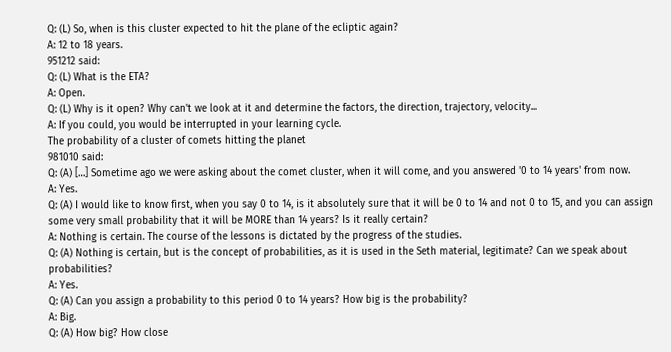Q: (L) So, when is this cluster expected to hit the plane of the ecliptic again?
A: 12 to 18 years.
951212 said:
Q: (L) What is the ETA?
A: Open.
Q: (L) Why is it open? Why can't we look at it and determine the factors, the direction, trajectory, velocity...
A: If you could, you would be interrupted in your learning cycle.
The probability of a cluster of comets hitting the planet
981010 said:
Q: (A) […] Sometime ago we were asking about the comet cluster, when it will come, and you answered '0 to 14 years' from now.
A: Yes.
Q: (A) I would like to know first, when you say 0 to 14, is it absolutely sure that it will be 0 to 14 and not 0 to 15, and you can assign some very small probability that it will be MORE than 14 years? Is it really certain?
A: Nothing is certain. The course of the lessons is dictated by the progress of the studies.
Q: (A) Nothing is certain, but is the concept of probabilities, as it is used in the Seth material, legitimate? Can we speak about probabilities?
A: Yes.
Q: (A) Can you assign a probability to this period 0 to 14 years? How big is the probability?
A: Big.
Q: (A) How big? How close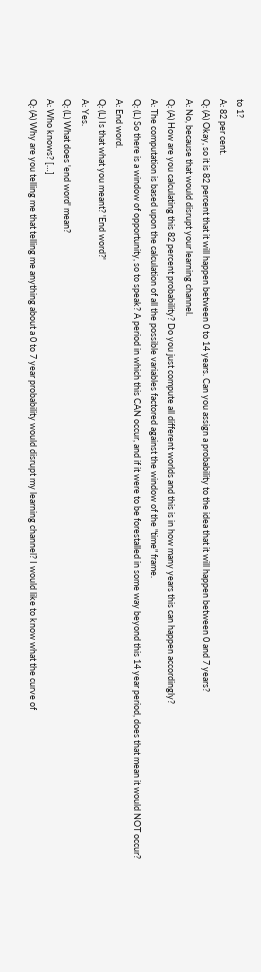to 1?
A: 82 per cent.
Q: (A) Okay, so it is 82 percent that it will happen between 0 to 14 years. Can you assign a probability to the idea that it will happen between 0 and 7 years?
A: No, because that would disrupt your learning channel.
Q: (A) How are you calculating this 82 percent probability? Do you just compute all different worlds and this is in how many years this can happen accordingly?
A: The computation is based upon the calculation of all the possible variables factored against the window of the "time" frame.
Q: (L) So there is a window of opportunity, so to speak? A period in which this CAN occur, and if it were to be forestalled in some way beyond this 14 year period, does that mean it would NOT occur?
A: End word.
Q: (L) Is that what you meant? 'End word?'
A: Yes.
Q: (L) What does 'end word' mean?
A: Who knows? […]
Q: (A) Why are you telling me that telling me anything about a 0 to 7 year probability would disrupt my learning channel? I would like to know what the curve of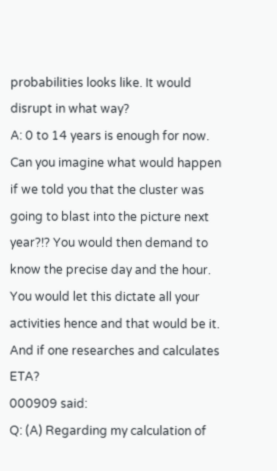probabilities looks like. It would disrupt in what way?
A: 0 to 14 years is enough for now. Can you imagine what would happen if we told you that the cluster was going to blast into the picture next year?!? You would then demand to know the precise day and the hour. You would let this dictate all your activities hence and that would be it.
And if one researches and calculates ETA?
000909 said:
Q: (A) Regarding my calculation of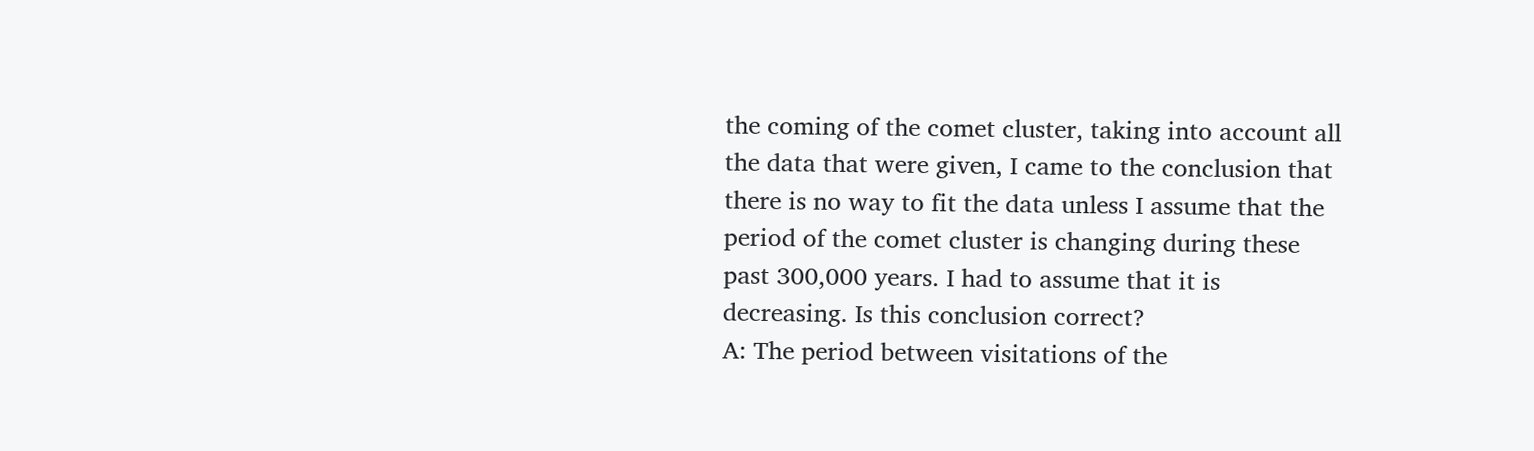the coming of the comet cluster, taking into account all the data that were given, I came to the conclusion that there is no way to fit the data unless I assume that the period of the comet cluster is changing during these past 300,000 years. I had to assume that it is decreasing. Is this conclusion correct?
A: The period between visitations of the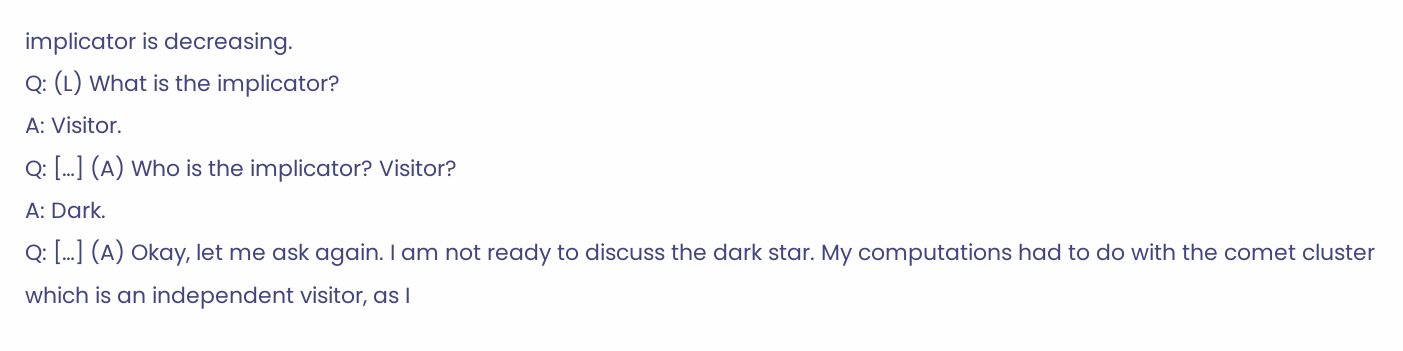implicator is decreasing.
Q: (L) What is the implicator?
A: Visitor.
Q: […] (A) Who is the implicator? Visitor?
A: Dark.
Q: […] (A) Okay, let me ask again. I am not ready to discuss the dark star. My computations had to do with the comet cluster which is an independent visitor, as I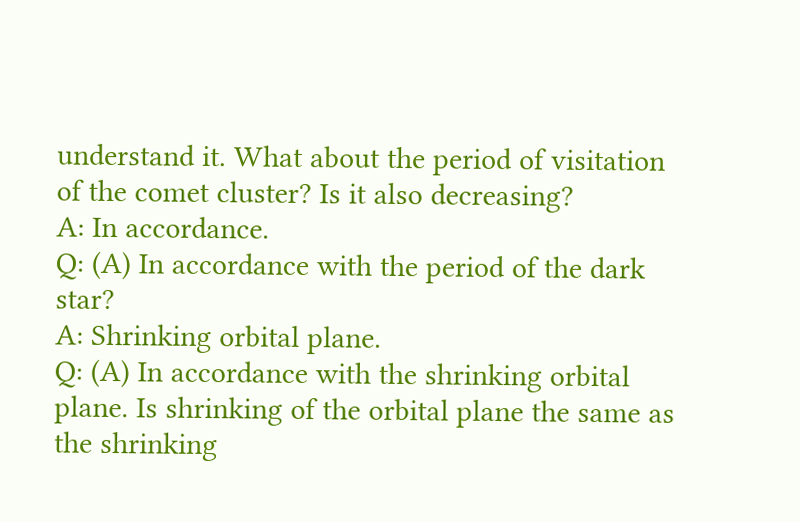understand it. What about the period of visitation of the comet cluster? Is it also decreasing?
A: In accordance.
Q: (A) In accordance with the period of the dark star?
A: Shrinking orbital plane.
Q: (A) In accordance with the shrinking orbital plane. Is shrinking of the orbital plane the same as the shrinking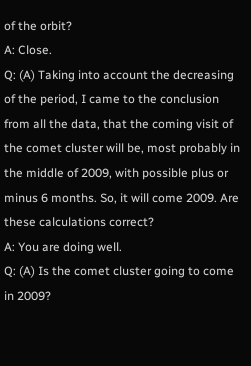of the orbit?
A: Close.
Q: (A) Taking into account the decreasing of the period, I came to the conclusion from all the data, that the coming visit of the comet cluster will be, most probably in the middle of 2009, with possible plus or minus 6 months. So, it will come 2009. Are these calculations correct?
A: You are doing well.
Q: (A) Is the comet cluster going to come in 2009?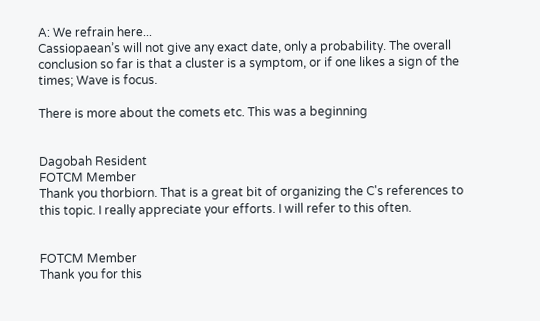A: We refrain here...
Cassiopaean’s will not give any exact date, only a probability. The overall conclusion so far is that a cluster is a symptom, or if one likes a sign of the times; Wave is focus.

There is more about the comets etc. This was a beginning


Dagobah Resident
FOTCM Member
Thank you thorbiorn. That is a great bit of organizing the C's references to this topic. I really appreciate your efforts. I will refer to this often.


FOTCM Member
Thank you for this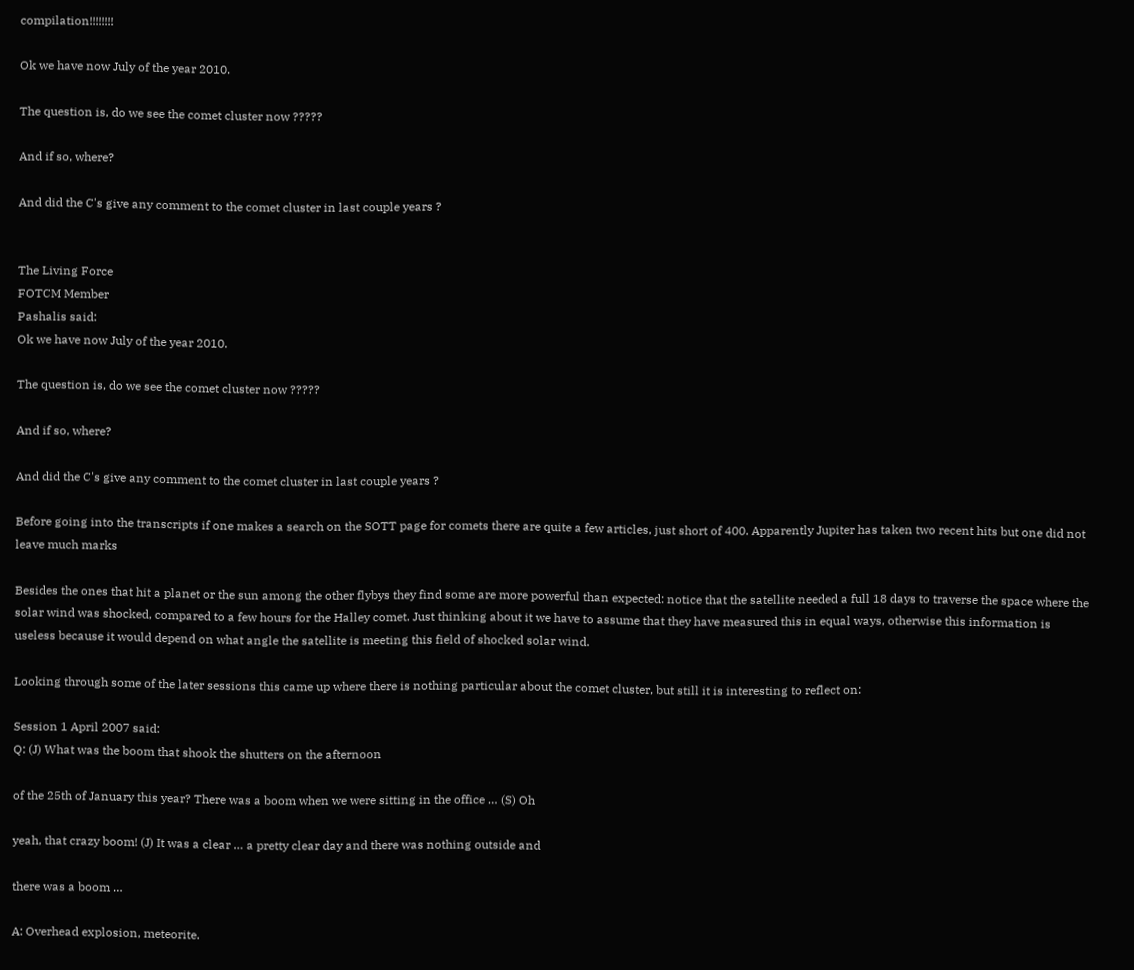compilation!!!!!!!!

Ok we have now July of the year 2010.

The question is, do we see the comet cluster now ?????

And if so, where?

And did the C's give any comment to the comet cluster in last couple years ?


The Living Force
FOTCM Member
Pashalis said:
Ok we have now July of the year 2010.

The question is, do we see the comet cluster now ?????

And if so, where?

And did the C's give any comment to the comet cluster in last couple years ?

Before going into the transcripts if one makes a search on the SOTT page for comets there are quite a few articles, just short of 400. Apparently Jupiter has taken two recent hits but one did not leave much marks

Besides the ones that hit a planet or the sun among the other flybys they find some are more powerful than expected: notice that the satellite needed a full 18 days to traverse the space where the solar wind was shocked, compared to a few hours for the Halley comet. Just thinking about it we have to assume that they have measured this in equal ways, otherwise this information is useless because it would depend on what angle the satellite is meeting this field of shocked solar wind.

Looking through some of the later sessions this came up where there is nothing particular about the comet cluster, but still it is interesting to reflect on:

Session 1 April 2007 said:
Q: (J) What was the boom that shook the shutters on the afternoon

of the 25th of January this year? There was a boom when we were sitting in the office … (S) Oh

yeah, that crazy boom! (J) It was a clear … a pretty clear day and there was nothing outside and

there was a boom …

A: Overhead explosion, meteorite.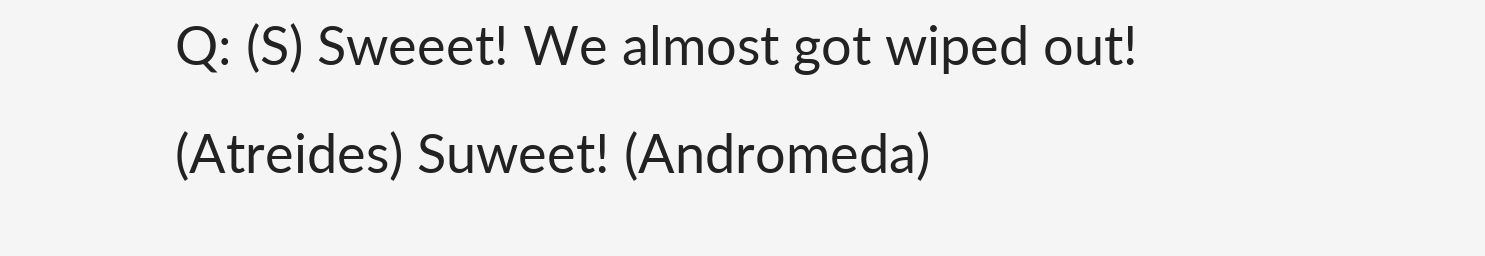Q: (S) Sweeet! We almost got wiped out! (Atreides) Suweet! (Andromeda)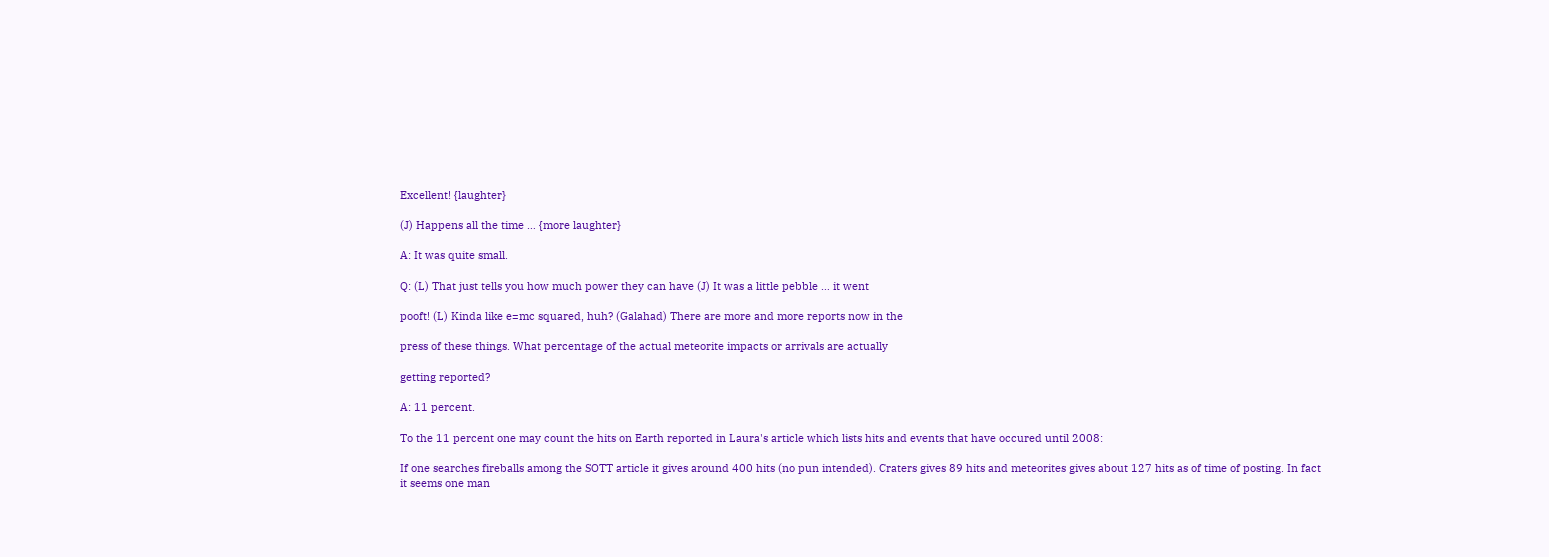Excellent! {laughter}

(J) Happens all the time … {more laughter}

A: It was quite small.

Q: (L) That just tells you how much power they can have (J) It was a little pebble … it went

pooft! (L) Kinda like e=mc squared, huh? (Galahad) There are more and more reports now in the

press of these things. What percentage of the actual meteorite impacts or arrivals are actually

getting reported?

A: 11 percent.

To the 11 percent one may count the hits on Earth reported in Laura's article which lists hits and events that have occured until 2008:

If one searches fireballs among the SOTT article it gives around 400 hits (no pun intended). Craters gives 89 hits and meteorites gives about 127 hits as of time of posting. In fact it seems one man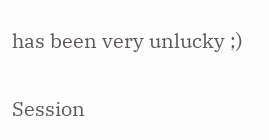has been very unlucky ;)

Session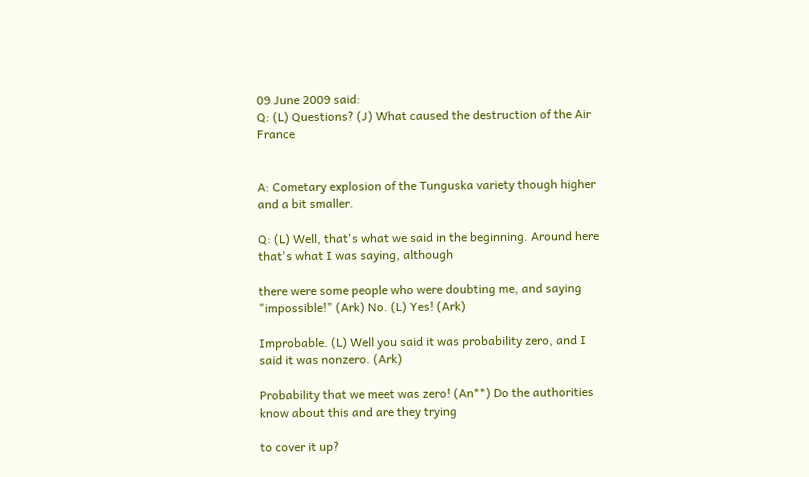09 June 2009 said:
Q: (L) Questions? (J) What caused the destruction of the Air France


A: Cometary explosion of the Tunguska variety though higher and a bit smaller.

Q: (L) Well, that's what we said in the beginning. Around here that's what I was saying, although

there were some people who were doubting me, and saying "impossible!" (Ark) No. (L) Yes! (Ark)

Improbable. (L) Well you said it was probability zero, and I said it was nonzero. (Ark)

Probability that we meet was zero! (An**) Do the authorities know about this and are they trying

to cover it up?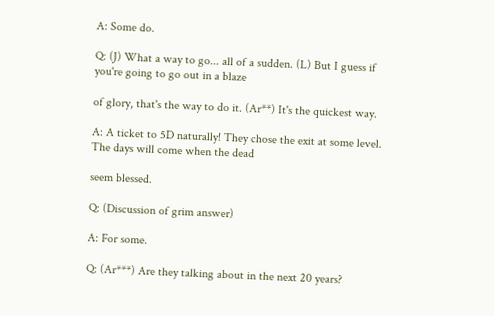A: Some do.

Q: (J) What a way to go... all of a sudden. (L) But I guess if you're going to go out in a blaze

of glory, that's the way to do it. (Ar**) It's the quickest way.

A: A ticket to 5D naturally! They chose the exit at some level. The days will come when the dead

seem blessed.

Q: (Discussion of grim answer)

A: For some.

Q: (Ar***) Are they talking about in the next 20 years?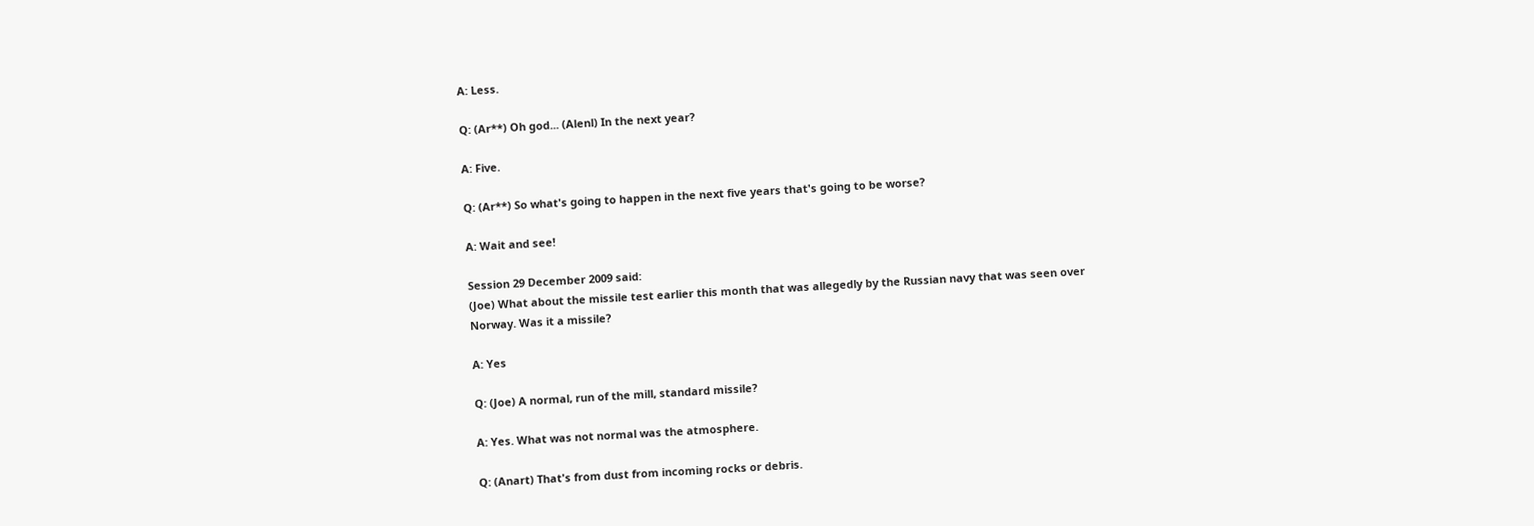A: Less.

Q: (Ar**) Oh god... (Alenl) In the next year?

A: Five.

Q: (Ar**) So what's going to happen in the next five years that's going to be worse?

A: Wait and see!

Session 29 December 2009 said:
(Joe) What about the missile test earlier this month that was allegedly by the Russian navy that was seen over Norway. Was it a missile?

A: Yes

Q: (Joe) A normal, run of the mill, standard missile?

A: Yes. What was not normal was the atmosphere.

Q: (Anart) That's from dust from incoming rocks or debris.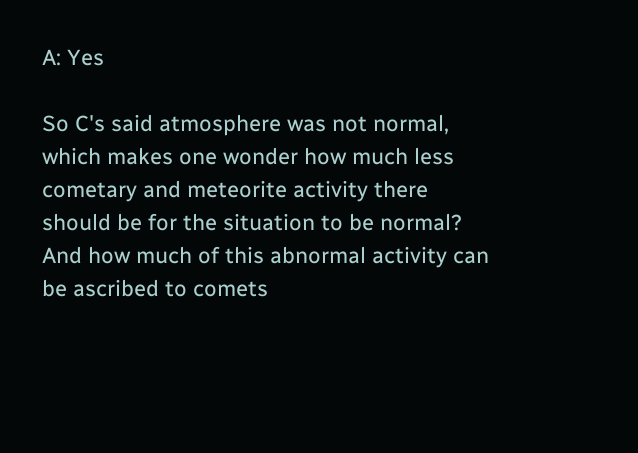A: Yes

So C's said atmosphere was not normal, which makes one wonder how much less cometary and meteorite activity there should be for the situation to be normal? And how much of this abnormal activity can be ascribed to comets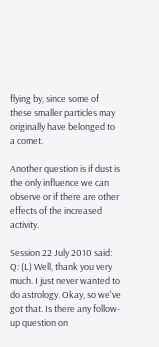flying by, since some of these smaller particles may originally have belonged to a comet.

Another question is if dust is the only influence we can observe or if there are other effects of the increased activity.

Session 22 July 2010 said:
Q: (L) Well, thank you very much. I just never wanted to do astrology. Okay, so we've got that. Is there any follow-up question on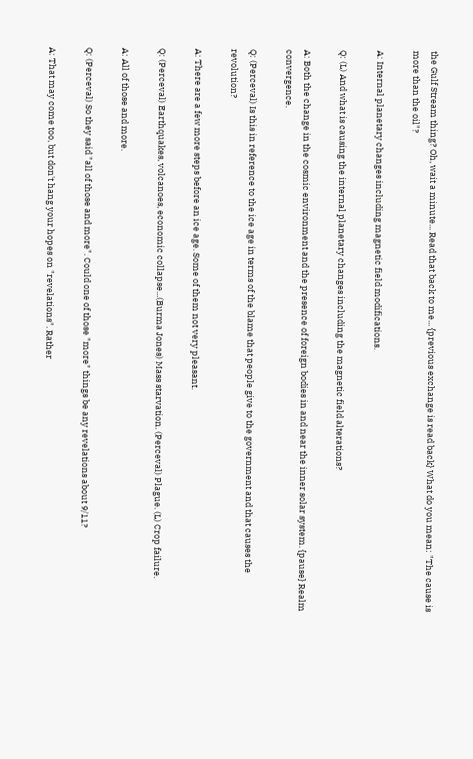the Gulf Stream thing? Oh, wait a minute... Read that back to me... {previous exchange is read back} What do you mean: "The cause is more than the oil"?

A: Internal planetary changes including magnetic field modifications.

Q: (L) And what is causing the internal planetary changes including the magnetic field alterations?

A: Both the change in the cosmic environment and the presence of foreign bodies in and near the inner solar system. {pause} Realm convergence.

Q: (Perceval) Is this in reference to the ice age in terms of the blame that people give to the government and that causes the revolution?

A: There are a few more steps before an ice age. Some of them not very pleasant.

Q: (Perceval) Earthquakes, volcanoes, economic collapse...(Burma Jones) Mass starvation. (Perceval) Plague. (L) Crop failure.

A: All of those and more.

Q: (Perceval) So they said "all of those and more". Could one of those "more" things be any revelations about 9/11?

A: That may come too, but don't hang your hopes on "revelations". Rather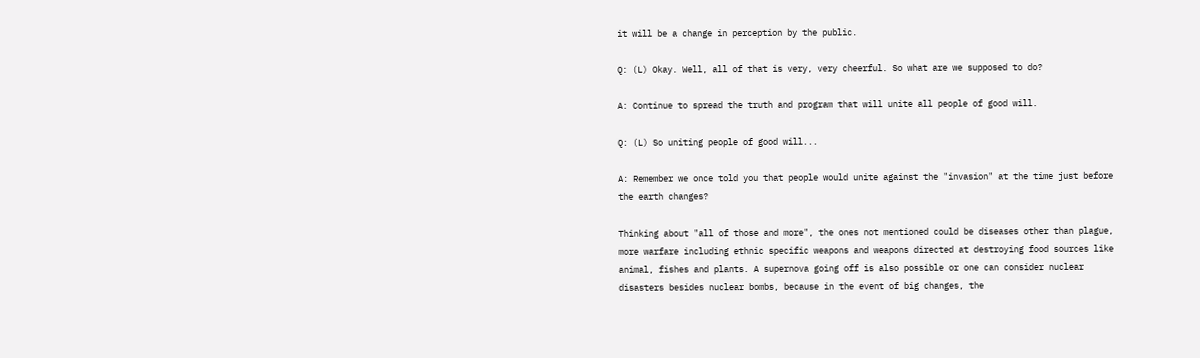it will be a change in perception by the public.

Q: (L) Okay. Well, all of that is very, very cheerful. So what are we supposed to do?

A: Continue to spread the truth and program that will unite all people of good will.

Q: (L) So uniting people of good will...

A: Remember we once told you that people would unite against the "invasion" at the time just before the earth changes?

Thinking about "all of those and more", the ones not mentioned could be diseases other than plague, more warfare including ethnic specific weapons and weapons directed at destroying food sources like animal, fishes and plants. A supernova going off is also possible or one can consider nuclear disasters besides nuclear bombs, because in the event of big changes, the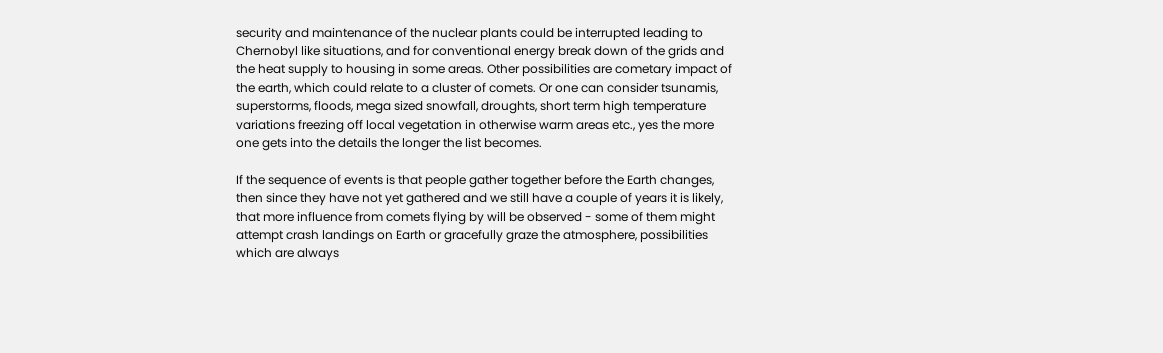security and maintenance of the nuclear plants could be interrupted leading to Chernobyl like situations, and for conventional energy break down of the grids and the heat supply to housing in some areas. Other possibilities are cometary impact of the earth, which could relate to a cluster of comets. Or one can consider tsunamis, superstorms, floods, mega sized snowfall, droughts, short term high temperature variations freezing off local vegetation in otherwise warm areas etc., yes the more one gets into the details the longer the list becomes.

If the sequence of events is that people gather together before the Earth changes, then since they have not yet gathered and we still have a couple of years it is likely, that more influence from comets flying by will be observed - some of them might attempt crash landings on Earth or gracefully graze the atmosphere, possibilities which are always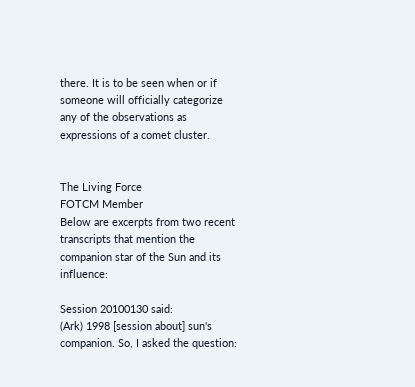there. It is to be seen when or if someone will officially categorize any of the observations as expressions of a comet cluster.


The Living Force
FOTCM Member
Below are excerpts from two recent transcripts that mention the companion star of the Sun and its influence:

Session 20100130 said:
(Ark) 1998 [session about] sun's companion. So, I asked the question: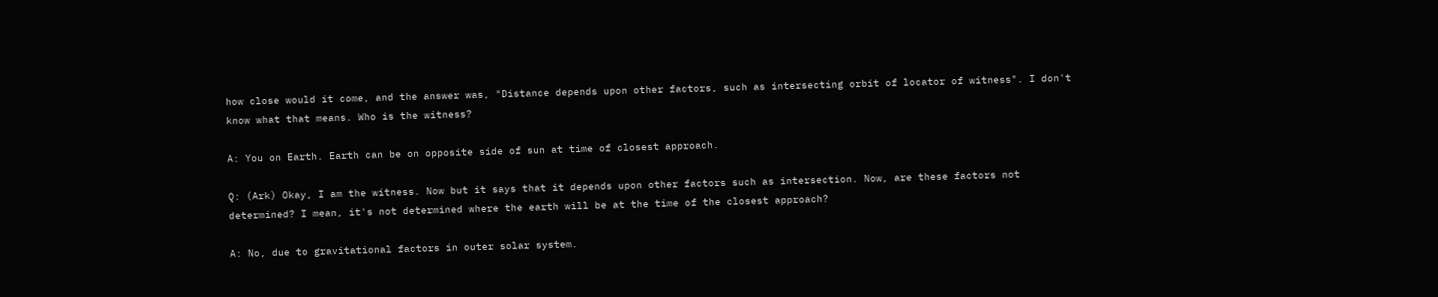how close would it come, and the answer was, "Distance depends upon other factors, such as intersecting orbit of locator of witness". I don't know what that means. Who is the witness?

A: You on Earth. Earth can be on opposite side of sun at time of closest approach.

Q: (Ark) Okay, I am the witness. Now but it says that it depends upon other factors such as intersection. Now, are these factors not determined? I mean, it's not determined where the earth will be at the time of the closest approach?

A: No, due to gravitational factors in outer solar system.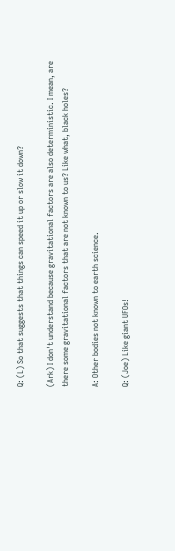Q: (L) So that suggests that things can speed it up or slow it down?

(Ark) I don't understand because gravitational factors are also deterministic. I mean, are there some gravitational factors that are not known to us? Like what, black holes?

A: Other bodies not known to earth science.

Q: (Joe) Like giant UFOs!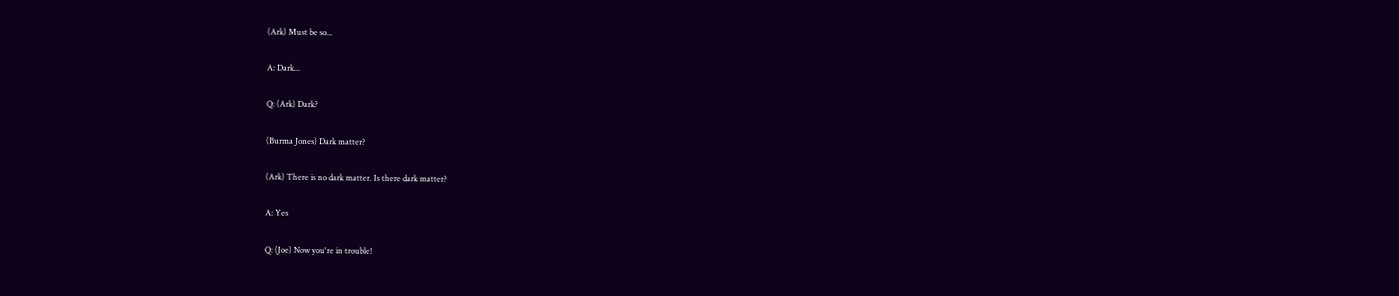(Ark) Must be so...

A: Dark...

Q: (Ark) Dark?

(Burma Jones) Dark matter?

(Ark) There is no dark matter. Is there dark matter?

A: Yes

Q: (Joe) Now you're in trouble!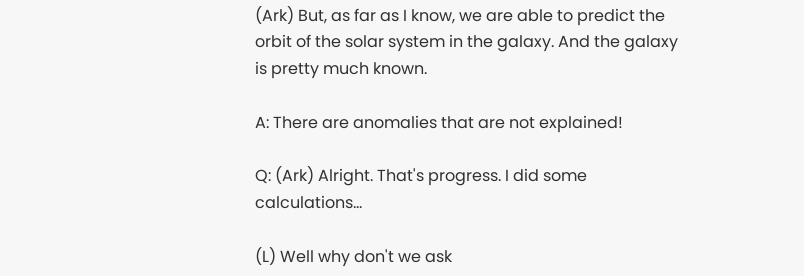(Ark) But, as far as I know, we are able to predict the orbit of the solar system in the galaxy. And the galaxy is pretty much known.

A: There are anomalies that are not explained!

Q: (Ark) Alright. That's progress. I did some calculations...

(L) Well why don't we ask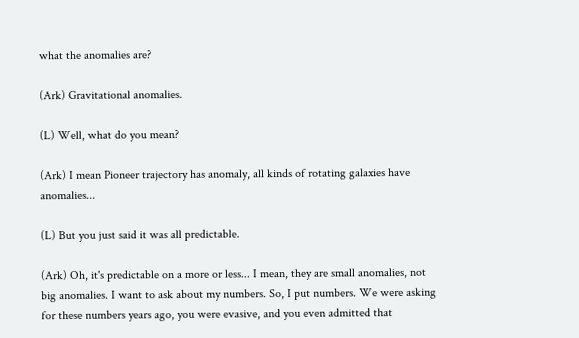what the anomalies are?

(Ark) Gravitational anomalies.

(L) Well, what do you mean?

(Ark) I mean Pioneer trajectory has anomaly, all kinds of rotating galaxies have anomalies...

(L) But you just said it was all predictable.

(Ark) Oh, it's predictable on a more or less... I mean, they are small anomalies, not big anomalies. I want to ask about my numbers. So, I put numbers. We were asking for these numbers years ago, you were evasive, and you even admitted that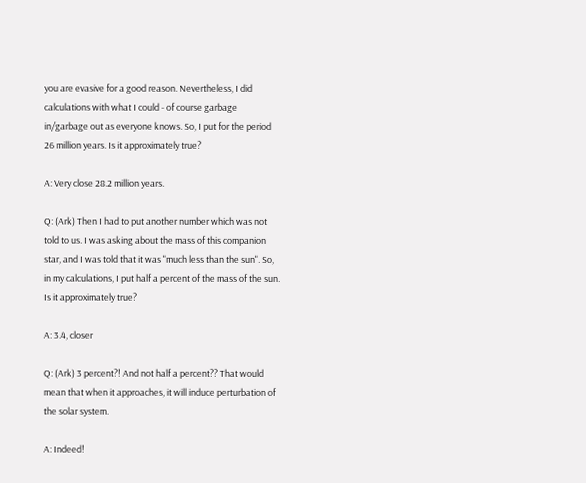you are evasive for a good reason. Nevertheless, I did calculations with what I could - of course garbage in/garbage out as everyone knows. So, I put for the period 26 million years. Is it approximately true?

A: Very close 28.2 million years.

Q: (Ark) Then I had to put another number which was not told to us. I was asking about the mass of this companion star, and I was told that it was "much less than the sun". So, in my calculations, I put half a percent of the mass of the sun. Is it approximately true?

A: 3.4, closer

Q: (Ark) 3 percent?! And not half a percent?? That would mean that when it approaches, it will induce perturbation of the solar system.

A: Indeed!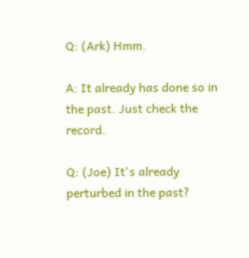Q: (Ark) Hmm.

A: It already has done so in the past. Just check the record.

Q: (Joe) It's already perturbed in the past?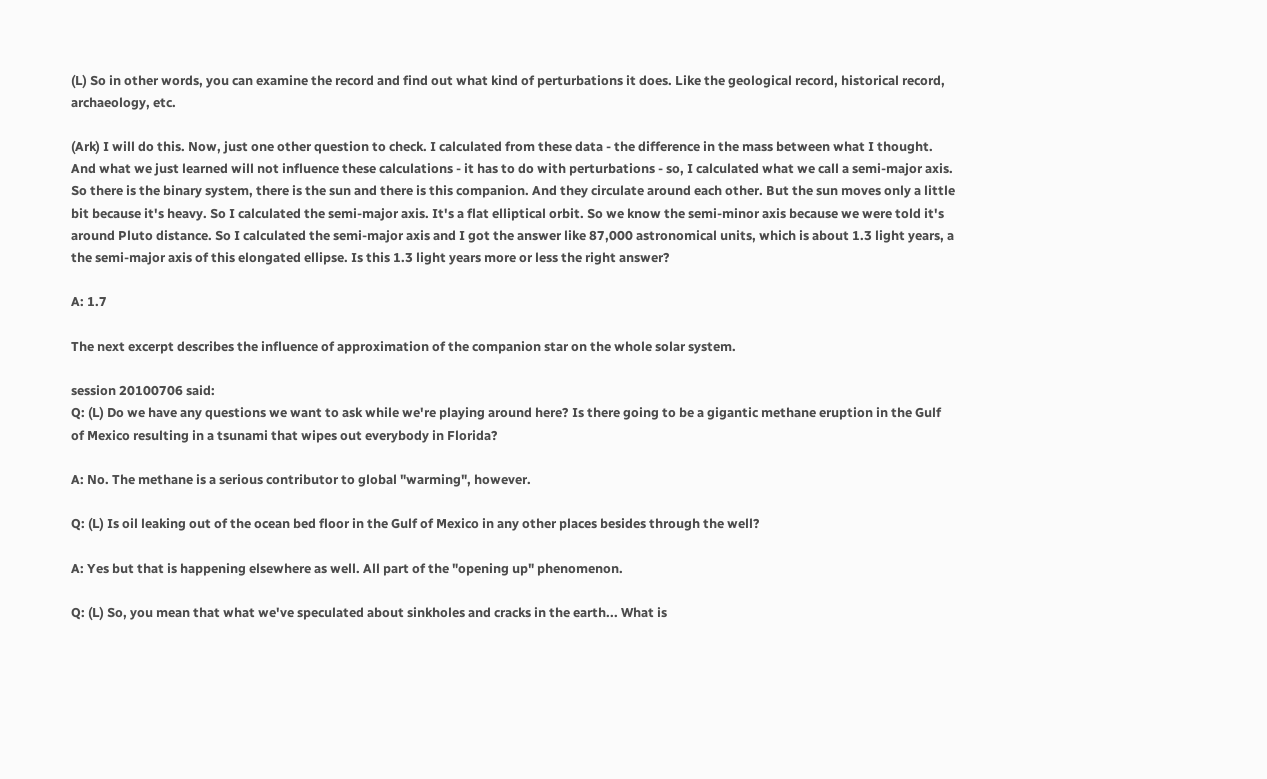(L) So in other words, you can examine the record and find out what kind of perturbations it does. Like the geological record, historical record, archaeology, etc.

(Ark) I will do this. Now, just one other question to check. I calculated from these data - the difference in the mass between what I thought. And what we just learned will not influence these calculations - it has to do with perturbations - so, I calculated what we call a semi-major axis. So there is the binary system, there is the sun and there is this companion. And they circulate around each other. But the sun moves only a little bit because it's heavy. So I calculated the semi-major axis. It's a flat elliptical orbit. So we know the semi-minor axis because we were told it's around Pluto distance. So I calculated the semi-major axis and I got the answer like 87,000 astronomical units, which is about 1.3 light years, a the semi-major axis of this elongated ellipse. Is this 1.3 light years more or less the right answer?

A: 1.7

The next excerpt describes the influence of approximation of the companion star on the whole solar system.

session 20100706 said:
Q: (L) Do we have any questions we want to ask while we're playing around here? Is there going to be a gigantic methane eruption in the Gulf of Mexico resulting in a tsunami that wipes out everybody in Florida?

A: No. The methane is a serious contributor to global "warming", however.

Q: (L) Is oil leaking out of the ocean bed floor in the Gulf of Mexico in any other places besides through the well?

A: Yes but that is happening elsewhere as well. All part of the "opening up" phenomenon.

Q: (L) So, you mean that what we've speculated about sinkholes and cracks in the earth... What is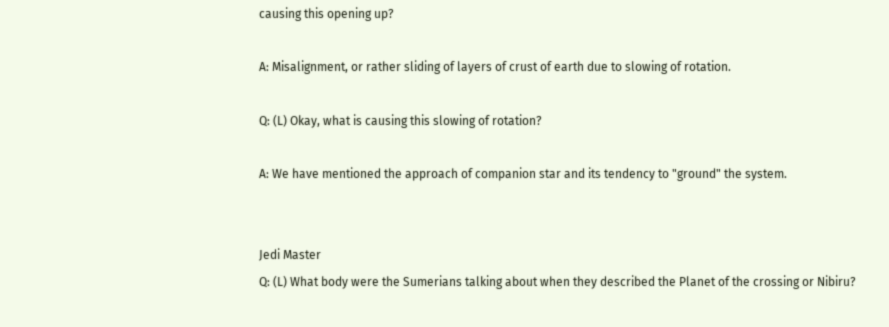causing this opening up?

A: Misalignment, or rather sliding of layers of crust of earth due to slowing of rotation.

Q: (L) Okay, what is causing this slowing of rotation?

A: We have mentioned the approach of companion star and its tendency to "ground" the system.


Jedi Master
Q: (L) What body were the Sumerians talking about when they described the Planet of the crossing or Nibiru?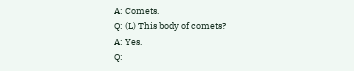A: Comets.
Q: (L) This body of comets?
A: Yes.
Q: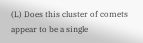(L) Does this cluster of comets appear to be a single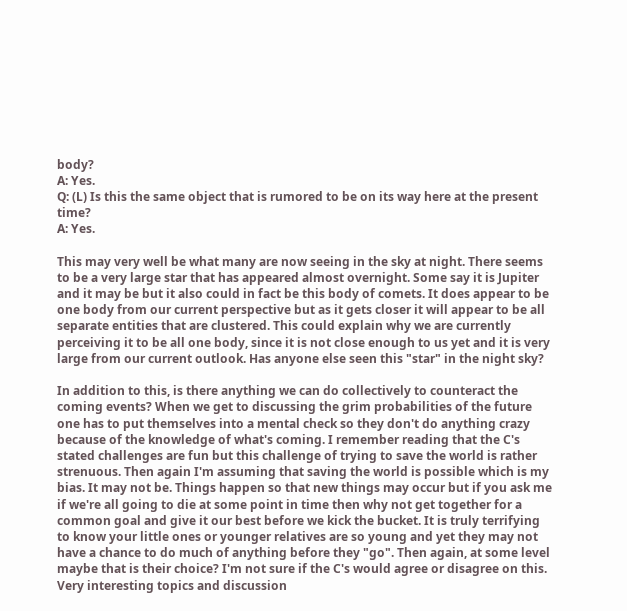body?
A: Yes.
Q: (L) Is this the same object that is rumored to be on its way here at the present time?
A: Yes.

This may very well be what many are now seeing in the sky at night. There seems to be a very large star that has appeared almost overnight. Some say it is Jupiter and it may be but it also could in fact be this body of comets. It does appear to be one body from our current perspective but as it gets closer it will appear to be all separate entities that are clustered. This could explain why we are currently perceiving it to be all one body, since it is not close enough to us yet and it is very large from our current outlook. Has anyone else seen this "star" in the night sky?

In addition to this, is there anything we can do collectively to counteract the coming events? When we get to discussing the grim probabilities of the future one has to put themselves into a mental check so they don't do anything crazy because of the knowledge of what's coming. I remember reading that the C's stated challenges are fun but this challenge of trying to save the world is rather strenuous. Then again I'm assuming that saving the world is possible which is my bias. It may not be. Things happen so that new things may occur but if you ask me if we're all going to die at some point in time then why not get together for a common goal and give it our best before we kick the bucket. It is truly terrifying to know your little ones or younger relatives are so young and yet they may not have a chance to do much of anything before they "go". Then again, at some level maybe that is their choice? I'm not sure if the C's would agree or disagree on this. Very interesting topics and discussion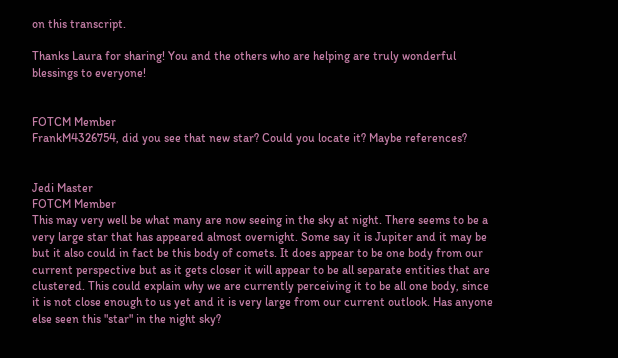on this transcript.

Thanks Laura for sharing! You and the others who are helping are truly wonderful blessings to everyone!


FOTCM Member
FrankM4326754, did you see that new star? Could you locate it? Maybe references?


Jedi Master
FOTCM Member
This may very well be what many are now seeing in the sky at night. There seems to be a very large star that has appeared almost overnight. Some say it is Jupiter and it may be but it also could in fact be this body of comets. It does appear to be one body from our current perspective but as it gets closer it will appear to be all separate entities that are clustered. This could explain why we are currently perceiving it to be all one body, since it is not close enough to us yet and it is very large from our current outlook. Has anyone else seen this "star" in the night sky?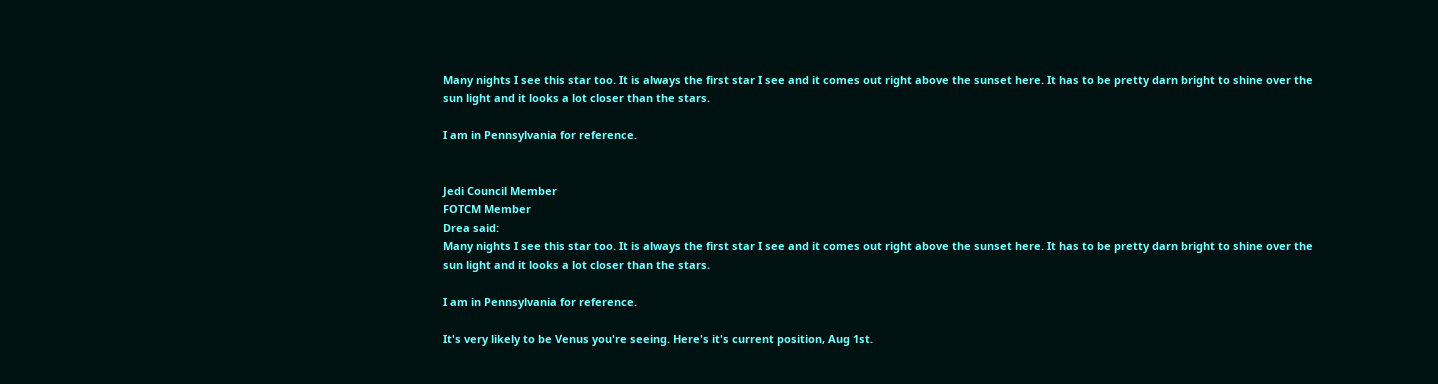Many nights I see this star too. It is always the first star I see and it comes out right above the sunset here. It has to be pretty darn bright to shine over the sun light and it looks a lot closer than the stars.

I am in Pennsylvania for reference.


Jedi Council Member
FOTCM Member
Drea said:
Many nights I see this star too. It is always the first star I see and it comes out right above the sunset here. It has to be pretty darn bright to shine over the sun light and it looks a lot closer than the stars.

I am in Pennsylvania for reference.

It's very likely to be Venus you're seeing. Here's it's current position, Aug 1st.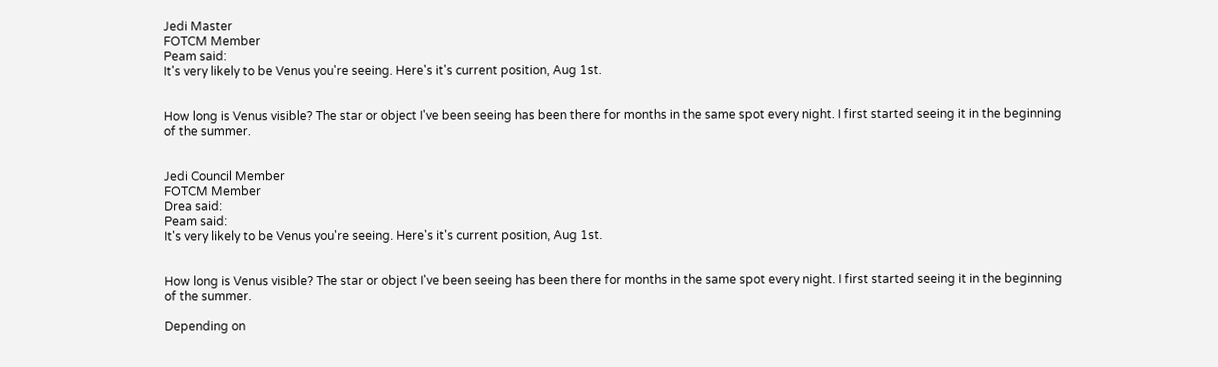Jedi Master
FOTCM Member
Peam said:
It's very likely to be Venus you're seeing. Here's it's current position, Aug 1st.


How long is Venus visible? The star or object I've been seeing has been there for months in the same spot every night. I first started seeing it in the beginning of the summer.


Jedi Council Member
FOTCM Member
Drea said:
Peam said:
It's very likely to be Venus you're seeing. Here's it's current position, Aug 1st.


How long is Venus visible? The star or object I've been seeing has been there for months in the same spot every night. I first started seeing it in the beginning of the summer.

Depending on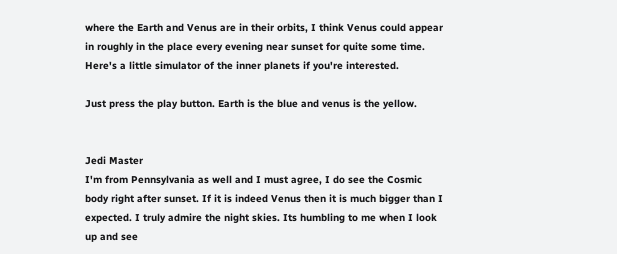where the Earth and Venus are in their orbits, I think Venus could appear in roughly in the place every evening near sunset for quite some time. Here's a little simulator of the inner planets if you're interested.

Just press the play button. Earth is the blue and venus is the yellow.


Jedi Master
I'm from Pennsylvania as well and I must agree, I do see the Cosmic body right after sunset. If it is indeed Venus then it is much bigger than I expected. I truly admire the night skies. Its humbling to me when I look up and see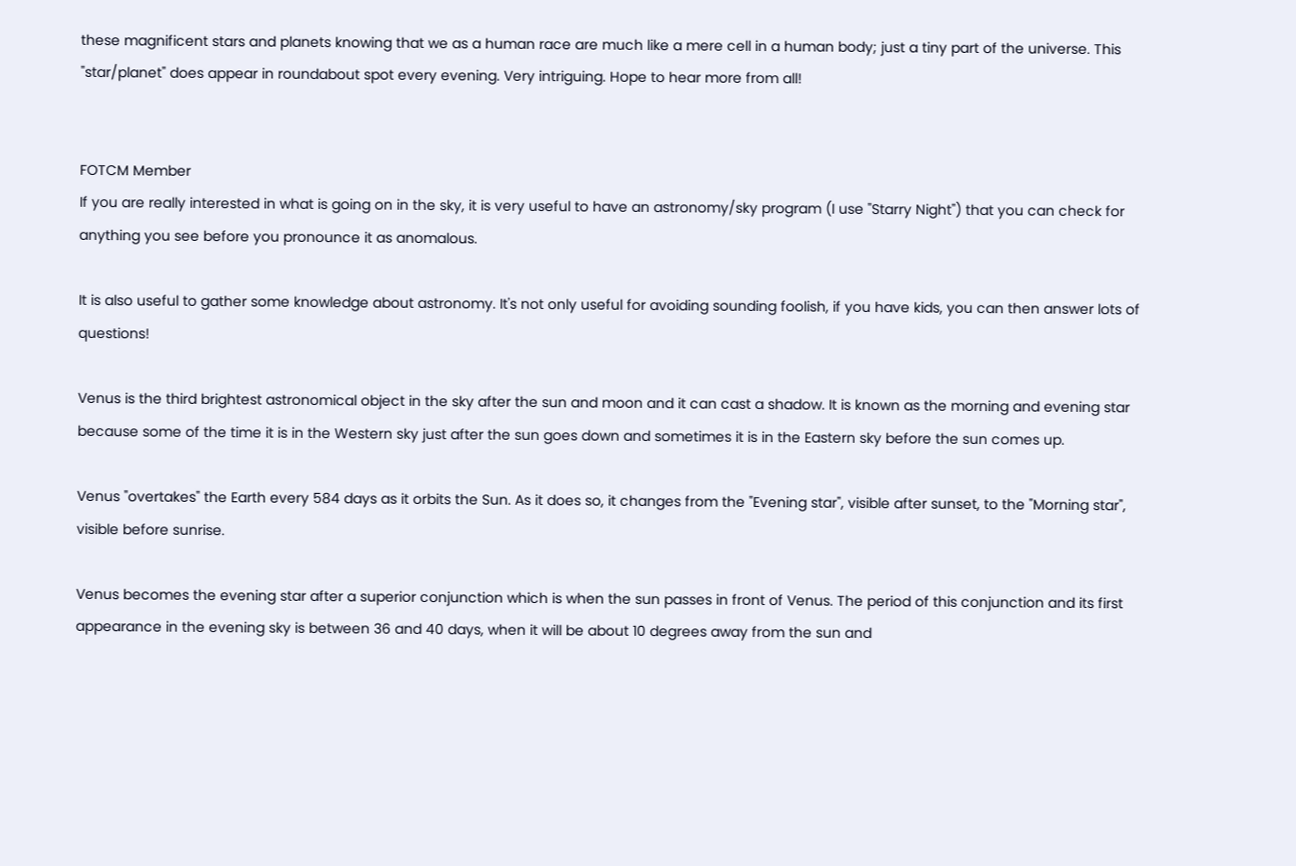these magnificent stars and planets knowing that we as a human race are much like a mere cell in a human body; just a tiny part of the universe. This "star/planet" does appear in roundabout spot every evening. Very intriguing. Hope to hear more from all!


FOTCM Member
If you are really interested in what is going on in the sky, it is very useful to have an astronomy/sky program (I use "Starry Night") that you can check for anything you see before you pronounce it as anomalous.

It is also useful to gather some knowledge about astronomy. It's not only useful for avoiding sounding foolish, if you have kids, you can then answer lots of questions!

Venus is the third brightest astronomical object in the sky after the sun and moon and it can cast a shadow. It is known as the morning and evening star because some of the time it is in the Western sky just after the sun goes down and sometimes it is in the Eastern sky before the sun comes up.

Venus "overtakes" the Earth every 584 days as it orbits the Sun. As it does so, it changes from the "Evening star", visible after sunset, to the "Morning star", visible before sunrise.

Venus becomes the evening star after a superior conjunction which is when the sun passes in front of Venus. The period of this conjunction and its first appearance in the evening sky is between 36 and 40 days, when it will be about 10 degrees away from the sun and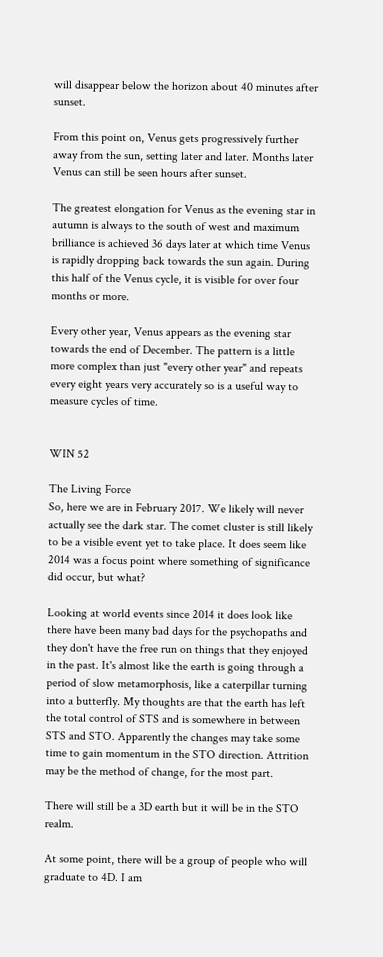will disappear below the horizon about 40 minutes after sunset.

From this point on, Venus gets progressively further away from the sun, setting later and later. Months later Venus can still be seen hours after sunset.

The greatest elongation for Venus as the evening star in autumn is always to the south of west and maximum brilliance is achieved 36 days later at which time Venus is rapidly dropping back towards the sun again. During this half of the Venus cycle, it is visible for over four months or more.

Every other year, Venus appears as the evening star towards the end of December. The pattern is a little more complex than just "every other year" and repeats every eight years very accurately so is a useful way to measure cycles of time.


WIN 52

The Living Force
So, here we are in February 2017. We likely will never actually see the dark star. The comet cluster is still likely to be a visible event yet to take place. It does seem like 2014 was a focus point where something of significance did occur, but what?

Looking at world events since 2014 it does look like there have been many bad days for the psychopaths and they don't have the free run on things that they enjoyed in the past. It's almost like the earth is going through a period of slow metamorphosis, like a caterpillar turning into a butterfly. My thoughts are that the earth has left the total control of STS and is somewhere in between STS and STO. Apparently the changes may take some time to gain momentum in the STO direction. Attrition may be the method of change, for the most part.

There will still be a 3D earth but it will be in the STO realm.

At some point, there will be a group of people who will graduate to 4D. I am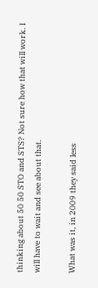thinking about 50 50 STO and STS? Not sure how that will work. I will have to wait and see about that.

What was it, in 2009 they said less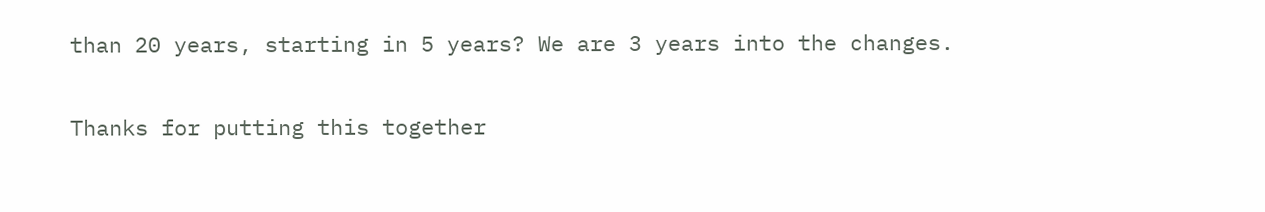than 20 years, starting in 5 years? We are 3 years into the changes.

Thanks for putting this together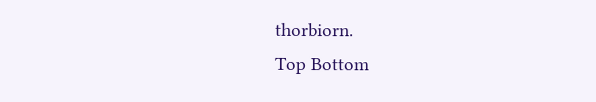thorbiorn.
Top Bottom